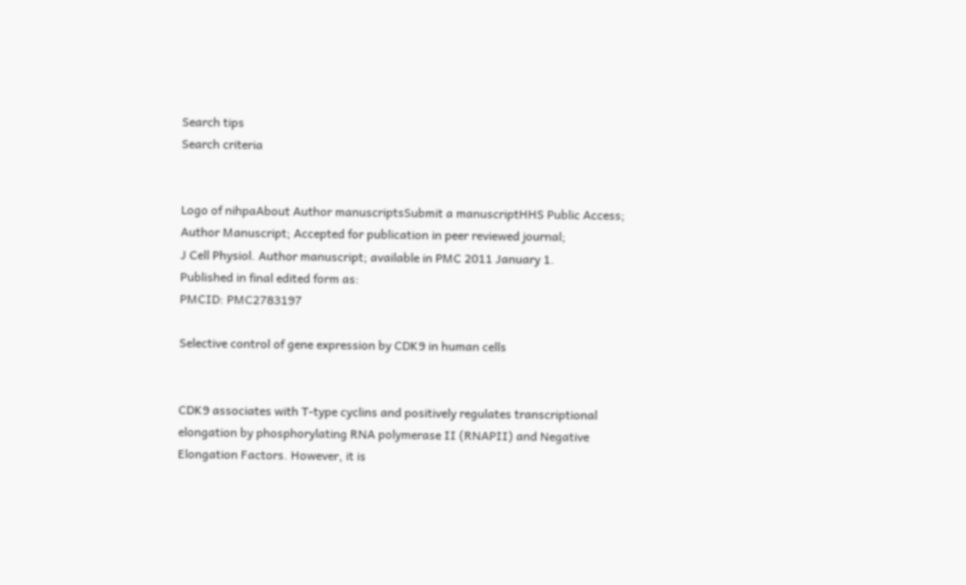Search tips
Search criteria


Logo of nihpaAbout Author manuscriptsSubmit a manuscriptHHS Public Access; Author Manuscript; Accepted for publication in peer reviewed journal;
J Cell Physiol. Author manuscript; available in PMC 2011 January 1.
Published in final edited form as:
PMCID: PMC2783197

Selective control of gene expression by CDK9 in human cells


CDK9 associates with T-type cyclins and positively regulates transcriptional elongation by phosphorylating RNA polymerase II (RNAPII) and Negative Elongation Factors. However, it is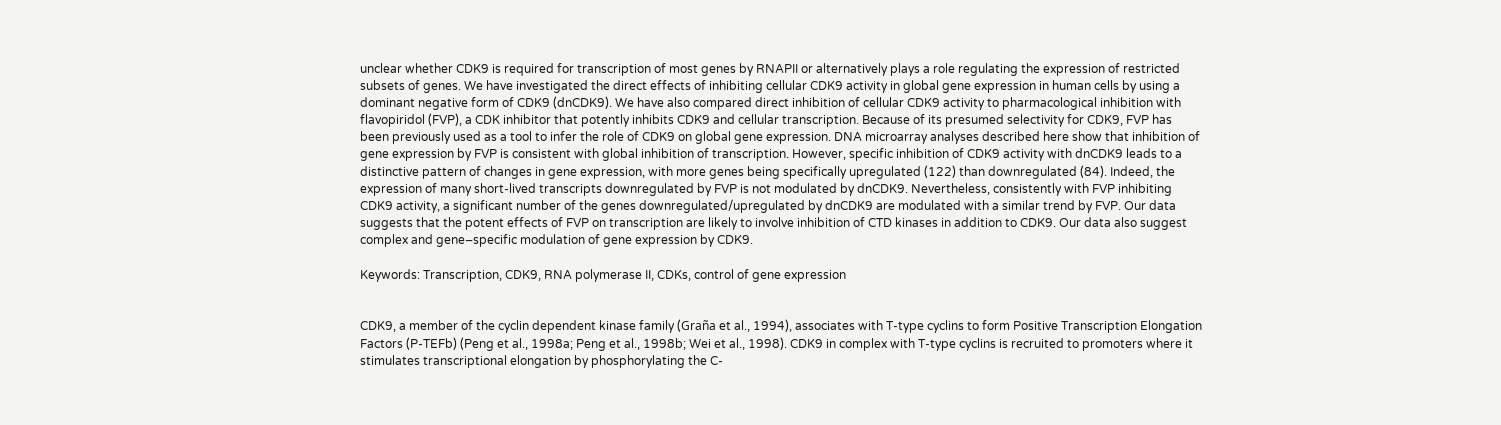unclear whether CDK9 is required for transcription of most genes by RNAPII or alternatively plays a role regulating the expression of restricted subsets of genes. We have investigated the direct effects of inhibiting cellular CDK9 activity in global gene expression in human cells by using a dominant negative form of CDK9 (dnCDK9). We have also compared direct inhibition of cellular CDK9 activity to pharmacological inhibition with flavopiridol (FVP), a CDK inhibitor that potently inhibits CDK9 and cellular transcription. Because of its presumed selectivity for CDK9, FVP has been previously used as a tool to infer the role of CDK9 on global gene expression. DNA microarray analyses described here show that inhibition of gene expression by FVP is consistent with global inhibition of transcription. However, specific inhibition of CDK9 activity with dnCDK9 leads to a distinctive pattern of changes in gene expression, with more genes being specifically upregulated (122) than downregulated (84). Indeed, the expression of many short-lived transcripts downregulated by FVP is not modulated by dnCDK9. Nevertheless, consistently with FVP inhibiting CDK9 activity, a significant number of the genes downregulated/upregulated by dnCDK9 are modulated with a similar trend by FVP. Our data suggests that the potent effects of FVP on transcription are likely to involve inhibition of CTD kinases in addition to CDK9. Our data also suggest complex and gene–specific modulation of gene expression by CDK9.

Keywords: Transcription, CDK9, RNA polymerase II, CDKs, control of gene expression


CDK9, a member of the cyclin dependent kinase family (Graña et al., 1994), associates with T-type cyclins to form Positive Transcription Elongation Factors (P-TEFb) (Peng et al., 1998a; Peng et al., 1998b; Wei et al., 1998). CDK9 in complex with T-type cyclins is recruited to promoters where it stimulates transcriptional elongation by phosphorylating the C-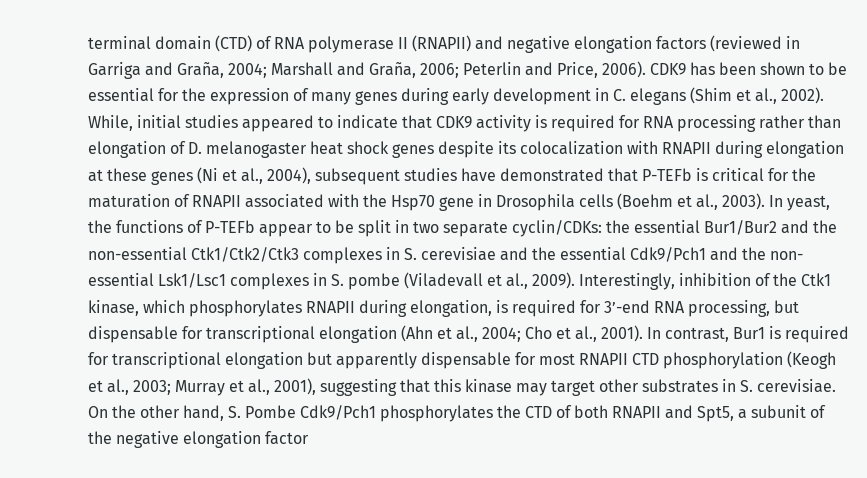terminal domain (CTD) of RNA polymerase II (RNAPII) and negative elongation factors (reviewed in Garriga and Graña, 2004; Marshall and Graña, 2006; Peterlin and Price, 2006). CDK9 has been shown to be essential for the expression of many genes during early development in C. elegans (Shim et al., 2002). While, initial studies appeared to indicate that CDK9 activity is required for RNA processing rather than elongation of D. melanogaster heat shock genes despite its colocalization with RNAPII during elongation at these genes (Ni et al., 2004), subsequent studies have demonstrated that P-TEFb is critical for the maturation of RNAPII associated with the Hsp70 gene in Drosophila cells (Boehm et al., 2003). In yeast, the functions of P-TEFb appear to be split in two separate cyclin/CDKs: the essential Bur1/Bur2 and the non-essential Ctk1/Ctk2/Ctk3 complexes in S. cerevisiae and the essential Cdk9/Pch1 and the non-essential Lsk1/Lsc1 complexes in S. pombe (Viladevall et al., 2009). Interestingly, inhibition of the Ctk1 kinase, which phosphorylates RNAPII during elongation, is required for 3’-end RNA processing, but dispensable for transcriptional elongation (Ahn et al., 2004; Cho et al., 2001). In contrast, Bur1 is required for transcriptional elongation but apparently dispensable for most RNAPII CTD phosphorylation (Keogh et al., 2003; Murray et al., 2001), suggesting that this kinase may target other substrates in S. cerevisiae. On the other hand, S. Pombe Cdk9/Pch1 phosphorylates the CTD of both RNAPII and Spt5, a subunit of the negative elongation factor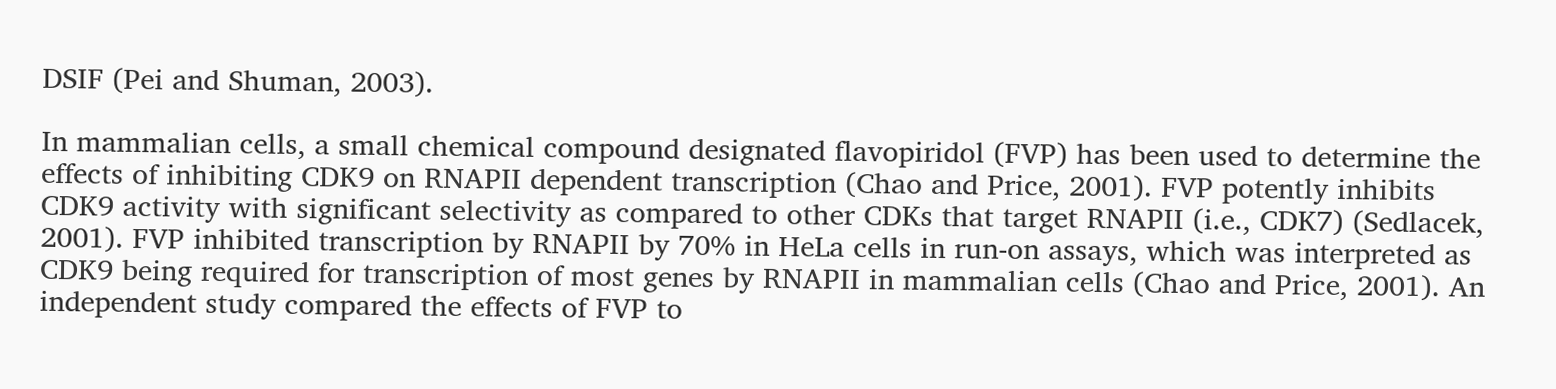DSIF (Pei and Shuman, 2003).

In mammalian cells, a small chemical compound designated flavopiridol (FVP) has been used to determine the effects of inhibiting CDK9 on RNAPII dependent transcription (Chao and Price, 2001). FVP potently inhibits CDK9 activity with significant selectivity as compared to other CDKs that target RNAPII (i.e., CDK7) (Sedlacek, 2001). FVP inhibited transcription by RNAPII by 70% in HeLa cells in run-on assays, which was interpreted as CDK9 being required for transcription of most genes by RNAPII in mammalian cells (Chao and Price, 2001). An independent study compared the effects of FVP to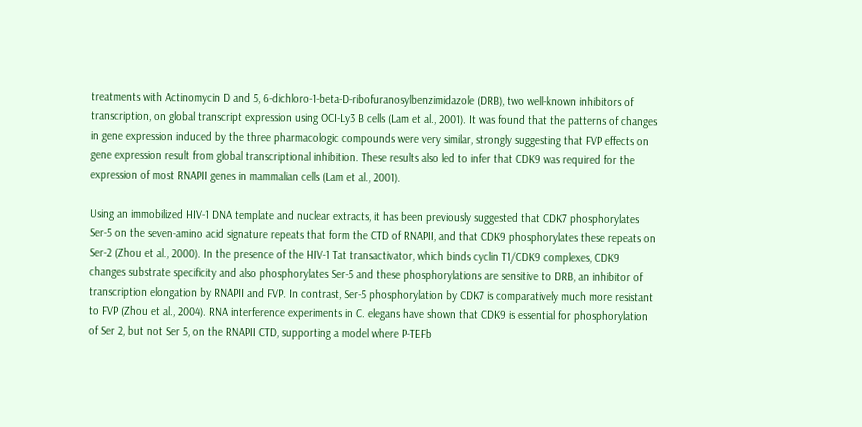treatments with Actinomycin D and 5, 6-dichloro-1-beta-D-ribofuranosylbenzimidazole (DRB), two well-known inhibitors of transcription, on global transcript expression using OCI-Ly3 B cells (Lam et al., 2001). It was found that the patterns of changes in gene expression induced by the three pharmacologic compounds were very similar, strongly suggesting that FVP effects on gene expression result from global transcriptional inhibition. These results also led to infer that CDK9 was required for the expression of most RNAPII genes in mammalian cells (Lam et al., 2001).

Using an immobilized HIV-1 DNA template and nuclear extracts, it has been previously suggested that CDK7 phosphorylates Ser-5 on the seven-amino acid signature repeats that form the CTD of RNAPII, and that CDK9 phosphorylates these repeats on Ser-2 (Zhou et al., 2000). In the presence of the HIV-1 Tat transactivator, which binds cyclin T1/CDK9 complexes, CDK9 changes substrate specificity and also phosphorylates Ser-5 and these phosphorylations are sensitive to DRB, an inhibitor of transcription elongation by RNAPII and FVP. In contrast, Ser-5 phosphorylation by CDK7 is comparatively much more resistant to FVP (Zhou et al., 2004). RNA interference experiments in C. elegans have shown that CDK9 is essential for phosphorylation of Ser 2, but not Ser 5, on the RNAPII CTD, supporting a model where P-TEFb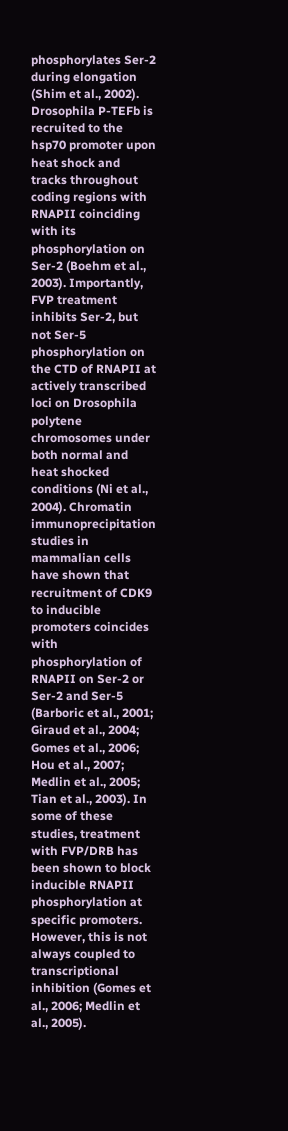phosphorylates Ser-2 during elongation (Shim et al., 2002). Drosophila P-TEFb is recruited to the hsp70 promoter upon heat shock and tracks throughout coding regions with RNAPII coinciding with its phosphorylation on Ser-2 (Boehm et al., 2003). Importantly, FVP treatment inhibits Ser-2, but not Ser-5 phosphorylation on the CTD of RNAPII at actively transcribed loci on Drosophila polytene chromosomes under both normal and heat shocked conditions (Ni et al., 2004). Chromatin immunoprecipitation studies in mammalian cells have shown that recruitment of CDK9 to inducible promoters coincides with phosphorylation of RNAPII on Ser-2 or Ser-2 and Ser-5 (Barboric et al., 2001; Giraud et al., 2004; Gomes et al., 2006; Hou et al., 2007; Medlin et al., 2005; Tian et al., 2003). In some of these studies, treatment with FVP/DRB has been shown to block inducible RNAPII phosphorylation at specific promoters. However, this is not always coupled to transcriptional inhibition (Gomes et al., 2006; Medlin et al., 2005).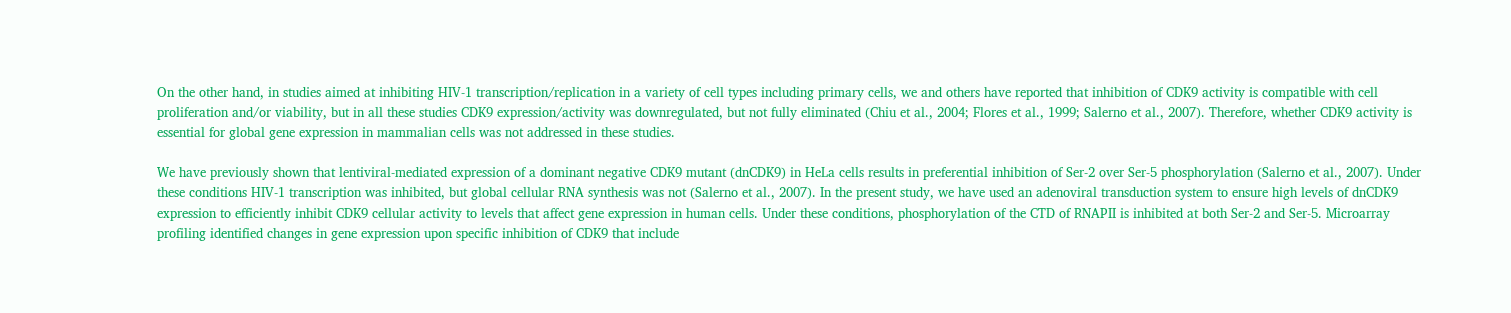On the other hand, in studies aimed at inhibiting HIV-1 transcription/replication in a variety of cell types including primary cells, we and others have reported that inhibition of CDK9 activity is compatible with cell proliferation and/or viability, but in all these studies CDK9 expression/activity was downregulated, but not fully eliminated (Chiu et al., 2004; Flores et al., 1999; Salerno et al., 2007). Therefore, whether CDK9 activity is essential for global gene expression in mammalian cells was not addressed in these studies.

We have previously shown that lentiviral-mediated expression of a dominant negative CDK9 mutant (dnCDK9) in HeLa cells results in preferential inhibition of Ser-2 over Ser-5 phosphorylation (Salerno et al., 2007). Under these conditions HIV-1 transcription was inhibited, but global cellular RNA synthesis was not (Salerno et al., 2007). In the present study, we have used an adenoviral transduction system to ensure high levels of dnCDK9 expression to efficiently inhibit CDK9 cellular activity to levels that affect gene expression in human cells. Under these conditions, phosphorylation of the CTD of RNAPII is inhibited at both Ser-2 and Ser-5. Microarray profiling identified changes in gene expression upon specific inhibition of CDK9 that include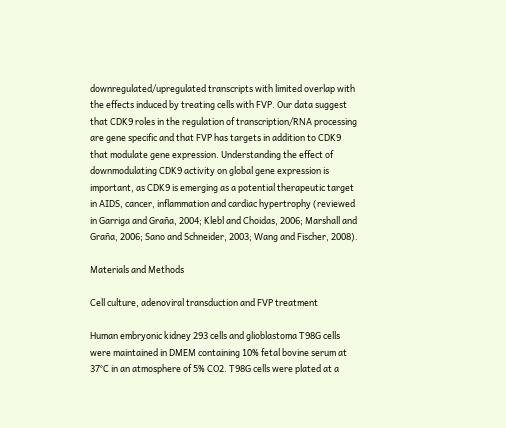downregulated/upregulated transcripts with limited overlap with the effects induced by treating cells with FVP. Our data suggest that CDK9 roles in the regulation of transcription/RNA processing are gene specific and that FVP has targets in addition to CDK9 that modulate gene expression. Understanding the effect of downmodulating CDK9 activity on global gene expression is important, as CDK9 is emerging as a potential therapeutic target in AIDS, cancer, inflammation and cardiac hypertrophy (reviewed in Garriga and Graña, 2004; Klebl and Choidas, 2006; Marshall and Graña, 2006; Sano and Schneider, 2003; Wang and Fischer, 2008).

Materials and Methods

Cell culture, adenoviral transduction and FVP treatment

Human embryonic kidney 293 cells and glioblastoma T98G cells were maintained in DMEM containing 10% fetal bovine serum at 37°C in an atmosphere of 5% CO2. T98G cells were plated at a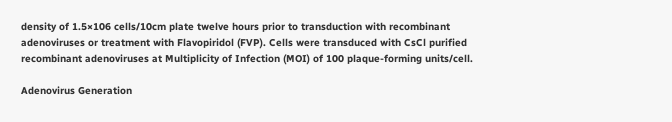density of 1.5×106 cells/10cm plate twelve hours prior to transduction with recombinant adenoviruses or treatment with Flavopiridol (FVP). Cells were transduced with CsCl purified recombinant adenoviruses at Multiplicity of Infection (MOI) of 100 plaque-forming units/cell.

Adenovirus Generation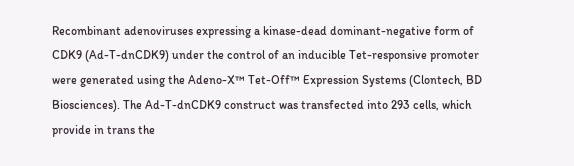Recombinant adenoviruses expressing a kinase-dead dominant-negative form of CDK9 (Ad-T-dnCDK9) under the control of an inducible Tet-responsive promoter were generated using the Adeno-X™ Tet-Off™ Expression Systems (Clontech, BD Biosciences). The Ad-T-dnCDK9 construct was transfected into 293 cells, which provide in trans the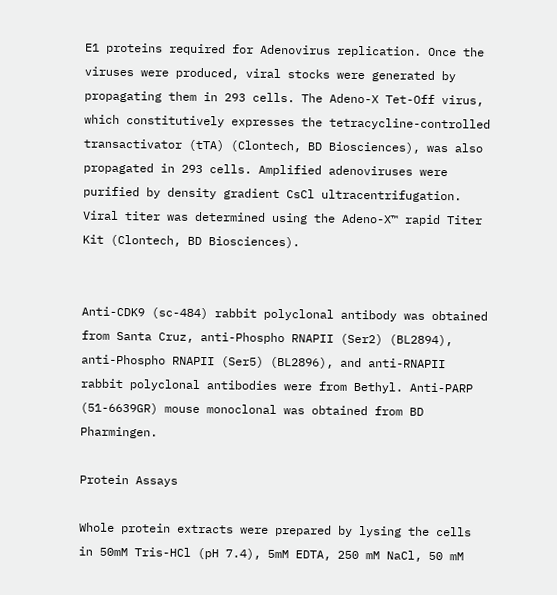E1 proteins required for Adenovirus replication. Once the viruses were produced, viral stocks were generated by propagating them in 293 cells. The Adeno-X Tet-Off virus, which constitutively expresses the tetracycline-controlled transactivator (tTA) (Clontech, BD Biosciences), was also propagated in 293 cells. Amplified adenoviruses were purified by density gradient CsCl ultracentrifugation. Viral titer was determined using the Adeno-X™ rapid Titer Kit (Clontech, BD Biosciences).


Anti-CDK9 (sc-484) rabbit polyclonal antibody was obtained from Santa Cruz, anti-Phospho RNAPII (Ser2) (BL2894), anti-Phospho RNAPII (Ser5) (BL2896), and anti-RNAPII rabbit polyclonal antibodies were from Bethyl. Anti-PARP (51-6639GR) mouse monoclonal was obtained from BD Pharmingen.

Protein Assays

Whole protein extracts were prepared by lysing the cells in 50mM Tris-HCl (pH 7.4), 5mM EDTA, 250 mM NaCl, 50 mM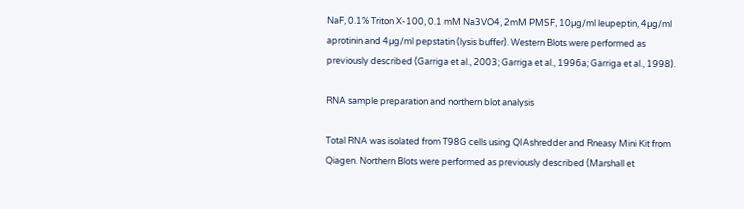NaF, 0.1% Triton X-100, 0.1 mM Na3VO4, 2mM PMSF, 10µg/ml leupeptin, 4µg/ml aprotinin and 4µg/ml pepstatin (lysis buffer). Western Blots were performed as previously described (Garriga et al., 2003; Garriga et al., 1996a; Garriga et al., 1998).

RNA sample preparation and northern blot analysis

Total RNA was isolated from T98G cells using QIAshredder and Rneasy Mini Kit from Qiagen. Northern Blots were performed as previously described (Marshall et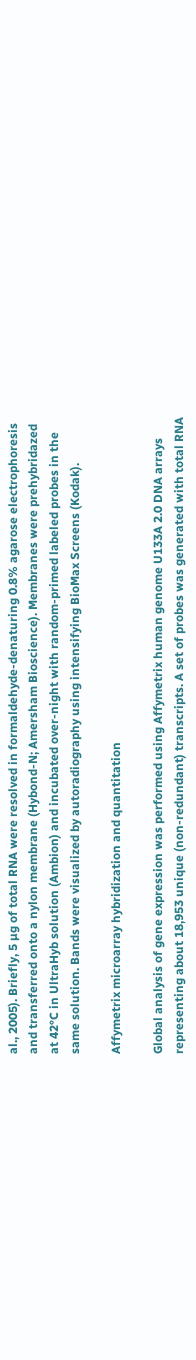al., 2005). Briefly, 5 µg of total RNA were resolved in formaldehyde-denaturing 0.8% agarose electrophoresis and transferred onto a nylon membrane (Hybond-N; Amersham Bioscience). Membranes were prehybridazed at 42°C in UltraHyb solution (Ambion) and incubated over-night with random-primed labeled probes in the same solution. Bands were visualized by autoradiography using intensifying BioMax Screens (Kodak).

Affymetrix microarray hybridization and quantitation

Global analysis of gene expression was performed using Affymetrix human genome U133A 2.0 DNA arrays representing about 18,953 unique (non-redundant) transcripts. A set of probes was generated with total RNA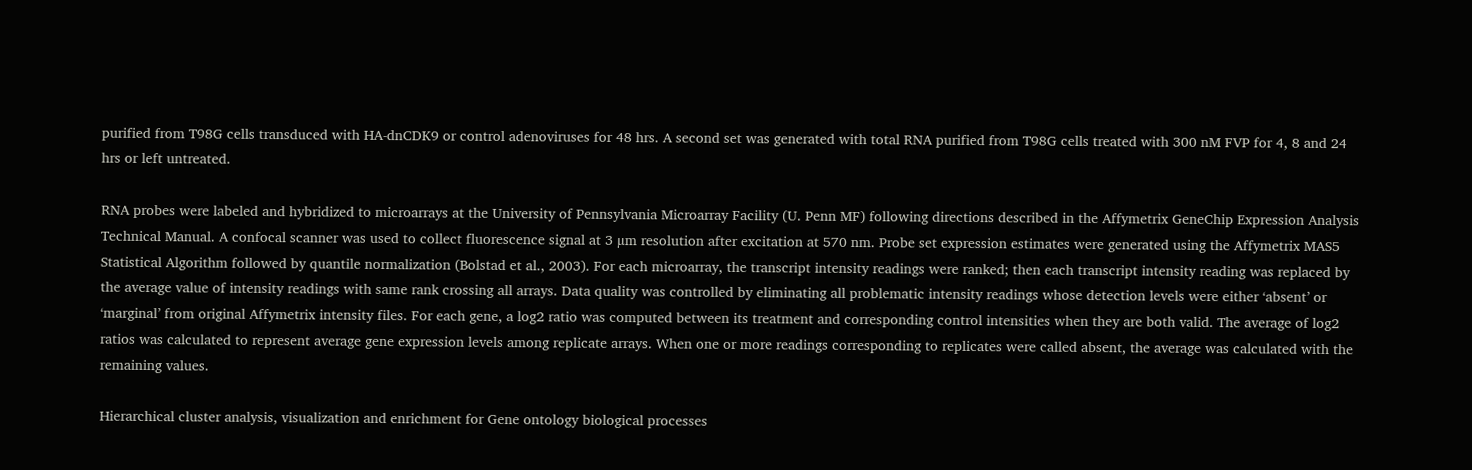purified from T98G cells transduced with HA-dnCDK9 or control adenoviruses for 48 hrs. A second set was generated with total RNA purified from T98G cells treated with 300 nM FVP for 4, 8 and 24 hrs or left untreated.

RNA probes were labeled and hybridized to microarrays at the University of Pennsylvania Microarray Facility (U. Penn MF) following directions described in the Affymetrix GeneChip Expression Analysis Technical Manual. A confocal scanner was used to collect fluorescence signal at 3 µm resolution after excitation at 570 nm. Probe set expression estimates were generated using the Affymetrix MAS5 Statistical Algorithm followed by quantile normalization (Bolstad et al., 2003). For each microarray, the transcript intensity readings were ranked; then each transcript intensity reading was replaced by the average value of intensity readings with same rank crossing all arrays. Data quality was controlled by eliminating all problematic intensity readings whose detection levels were either ‘absent’ or ‘marginal’ from original Affymetrix intensity files. For each gene, a log2 ratio was computed between its treatment and corresponding control intensities when they are both valid. The average of log2 ratios was calculated to represent average gene expression levels among replicate arrays. When one or more readings corresponding to replicates were called absent, the average was calculated with the remaining values.

Hierarchical cluster analysis, visualization and enrichment for Gene ontology biological processes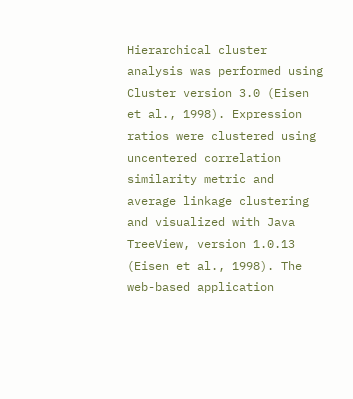Hierarchical cluster analysis was performed using Cluster version 3.0 (Eisen et al., 1998). Expression ratios were clustered using uncentered correlation similarity metric and average linkage clustering and visualized with Java TreeView, version 1.0.13 (Eisen et al., 1998). The web-based application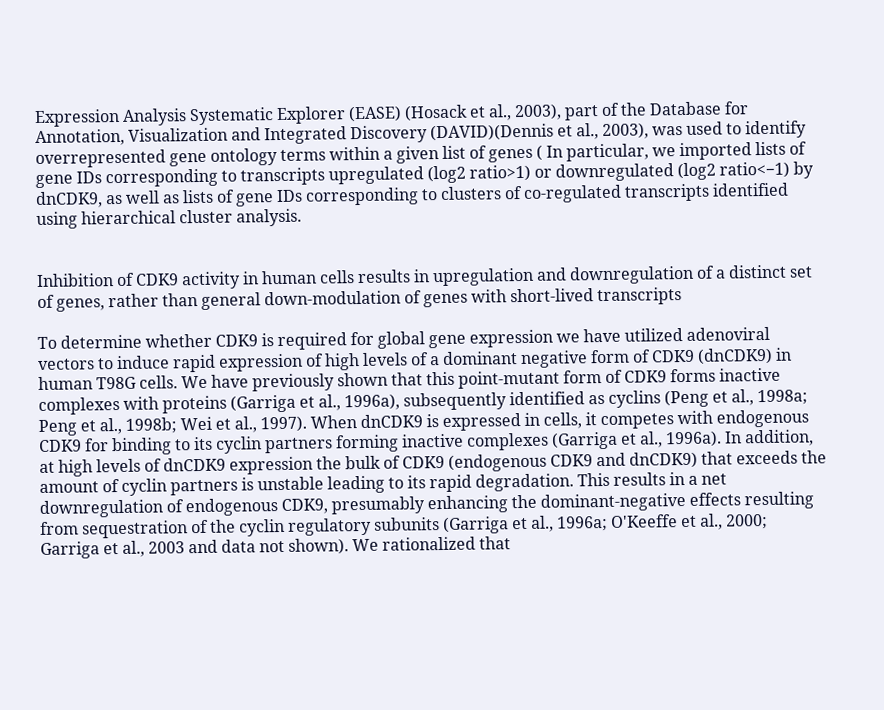Expression Analysis Systematic Explorer (EASE) (Hosack et al., 2003), part of the Database for Annotation, Visualization and Integrated Discovery (DAVID)(Dennis et al., 2003), was used to identify overrepresented gene ontology terms within a given list of genes ( In particular, we imported lists of gene IDs corresponding to transcripts upregulated (log2 ratio>1) or downregulated (log2 ratio<−1) by dnCDK9, as well as lists of gene IDs corresponding to clusters of co-regulated transcripts identified using hierarchical cluster analysis.


Inhibition of CDK9 activity in human cells results in upregulation and downregulation of a distinct set of genes, rather than general down-modulation of genes with short-lived transcripts

To determine whether CDK9 is required for global gene expression we have utilized adenoviral vectors to induce rapid expression of high levels of a dominant negative form of CDK9 (dnCDK9) in human T98G cells. We have previously shown that this point-mutant form of CDK9 forms inactive complexes with proteins (Garriga et al., 1996a), subsequently identified as cyclins (Peng et al., 1998a; Peng et al., 1998b; Wei et al., 1997). When dnCDK9 is expressed in cells, it competes with endogenous CDK9 for binding to its cyclin partners forming inactive complexes (Garriga et al., 1996a). In addition, at high levels of dnCDK9 expression the bulk of CDK9 (endogenous CDK9 and dnCDK9) that exceeds the amount of cyclin partners is unstable leading to its rapid degradation. This results in a net downregulation of endogenous CDK9, presumably enhancing the dominant-negative effects resulting from sequestration of the cyclin regulatory subunits (Garriga et al., 1996a; O'Keeffe et al., 2000; Garriga et al., 2003 and data not shown). We rationalized that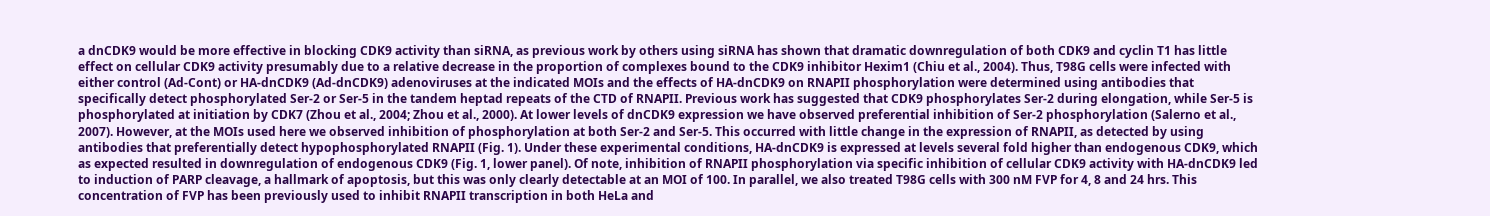a dnCDK9 would be more effective in blocking CDK9 activity than siRNA, as previous work by others using siRNA has shown that dramatic downregulation of both CDK9 and cyclin T1 has little effect on cellular CDK9 activity presumably due to a relative decrease in the proportion of complexes bound to the CDK9 inhibitor Hexim1 (Chiu et al., 2004). Thus, T98G cells were infected with either control (Ad-Cont) or HA-dnCDK9 (Ad-dnCDK9) adenoviruses at the indicated MOIs and the effects of HA-dnCDK9 on RNAPII phosphorylation were determined using antibodies that specifically detect phosphorylated Ser-2 or Ser-5 in the tandem heptad repeats of the CTD of RNAPII. Previous work has suggested that CDK9 phosphorylates Ser-2 during elongation, while Ser-5 is phosphorylated at initiation by CDK7 (Zhou et al., 2004; Zhou et al., 2000). At lower levels of dnCDK9 expression we have observed preferential inhibition of Ser-2 phosphorylation (Salerno et al., 2007). However, at the MOIs used here we observed inhibition of phosphorylation at both Ser-2 and Ser-5. This occurred with little change in the expression of RNAPII, as detected by using antibodies that preferentially detect hypophosphorylated RNAPII (Fig. 1). Under these experimental conditions, HA-dnCDK9 is expressed at levels several fold higher than endogenous CDK9, which as expected resulted in downregulation of endogenous CDK9 (Fig. 1, lower panel). Of note, inhibition of RNAPII phosphorylation via specific inhibition of cellular CDK9 activity with HA-dnCDK9 led to induction of PARP cleavage, a hallmark of apoptosis, but this was only clearly detectable at an MOI of 100. In parallel, we also treated T98G cells with 300 nM FVP for 4, 8 and 24 hrs. This concentration of FVP has been previously used to inhibit RNAPII transcription in both HeLa and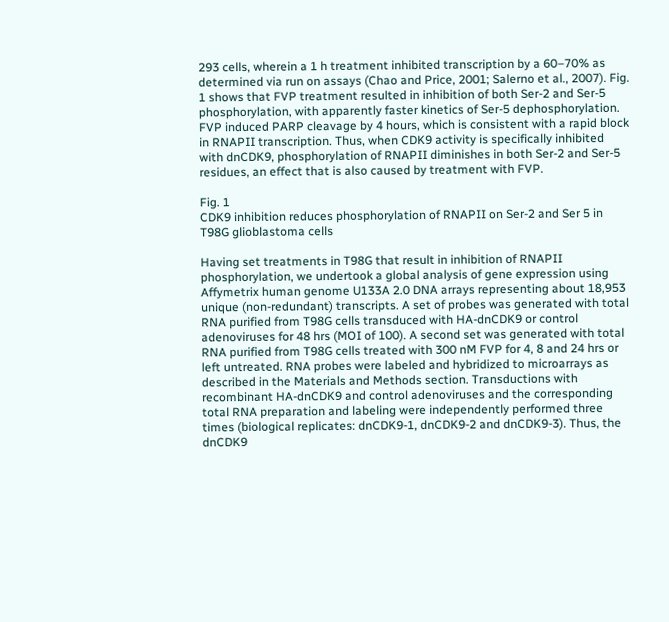293 cells, wherein a 1 h treatment inhibited transcription by a 60–70% as determined via run on assays (Chao and Price, 2001; Salerno et al., 2007). Fig. 1 shows that FVP treatment resulted in inhibition of both Ser-2 and Ser-5 phosphorylation, with apparently faster kinetics of Ser-5 dephosphorylation. FVP induced PARP cleavage by 4 hours, which is consistent with a rapid block in RNAPII transcription. Thus, when CDK9 activity is specifically inhibited with dnCDK9, phosphorylation of RNAPII diminishes in both Ser-2 and Ser-5 residues, an effect that is also caused by treatment with FVP.

Fig. 1
CDK9 inhibition reduces phosphorylation of RNAPII on Ser-2 and Ser 5 in T98G glioblastoma cells

Having set treatments in T98G that result in inhibition of RNAPII phosphorylation, we undertook a global analysis of gene expression using Affymetrix human genome U133A 2.0 DNA arrays representing about 18,953 unique (non-redundant) transcripts. A set of probes was generated with total RNA purified from T98G cells transduced with HA-dnCDK9 or control adenoviruses for 48 hrs (MOI of 100). A second set was generated with total RNA purified from T98G cells treated with 300 nM FVP for 4, 8 and 24 hrs or left untreated. RNA probes were labeled and hybridized to microarrays as described in the Materials and Methods section. Transductions with recombinant HA-dnCDK9 and control adenoviruses and the corresponding total RNA preparation and labeling were independently performed three times (biological replicates: dnCDK9-1, dnCDK9-2 and dnCDK9-3). Thus, the dnCDK9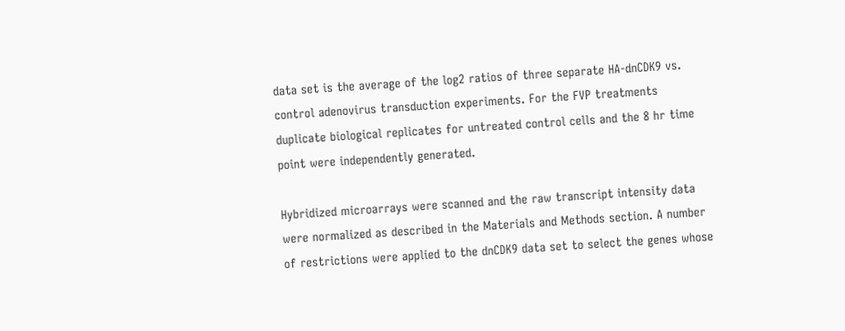data set is the average of the log2 ratios of three separate HA-dnCDK9 vs. control adenovirus transduction experiments. For the FVP treatments duplicate biological replicates for untreated control cells and the 8 hr time point were independently generated.

Hybridized microarrays were scanned and the raw transcript intensity data were normalized as described in the Materials and Methods section. A number of restrictions were applied to the dnCDK9 data set to select the genes whose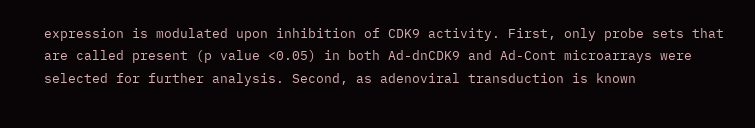expression is modulated upon inhibition of CDK9 activity. First, only probe sets that are called present (p value <0.05) in both Ad-dnCDK9 and Ad-Cont microarrays were selected for further analysis. Second, as adenoviral transduction is known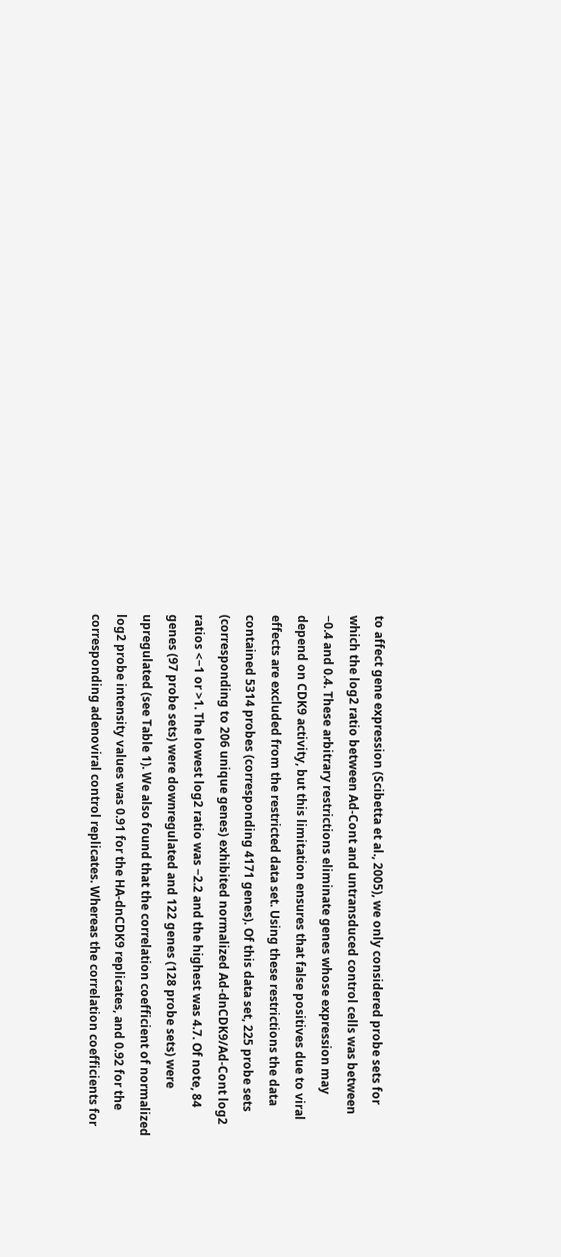to affect gene expression (Scibetta et al., 2005), we only considered probe sets for which the log2 ratio between Ad-Cont and untransduced control cells was between −0.4 and 0.4. These arbitrary restrictions eliminate genes whose expression may depend on CDK9 activity, but this limitation ensures that false positives due to viral effects are excluded from the restricted data set. Using these restrictions the data contained 5314 probes (corresponding 4171 genes). Of this data set, 225 probe sets (corresponding to 206 unique genes) exhibited normalized Ad-dnCDK9/Ad-Cont log2 ratios <−1 or >1. The lowest log2 ratio was −2.2 and the highest was 4.7. Of note, 84 genes (97 probe sets) were downregulated and 122 genes (128 probe sets) were upregulated (see Table 1). We also found that the correlation coefficient of normalized log2 probe intensity values was 0.91 for the HA-dnCDK9 replicates, and 0.92 for the corresponding adenoviral control replicates. Whereas the correlation coefficients for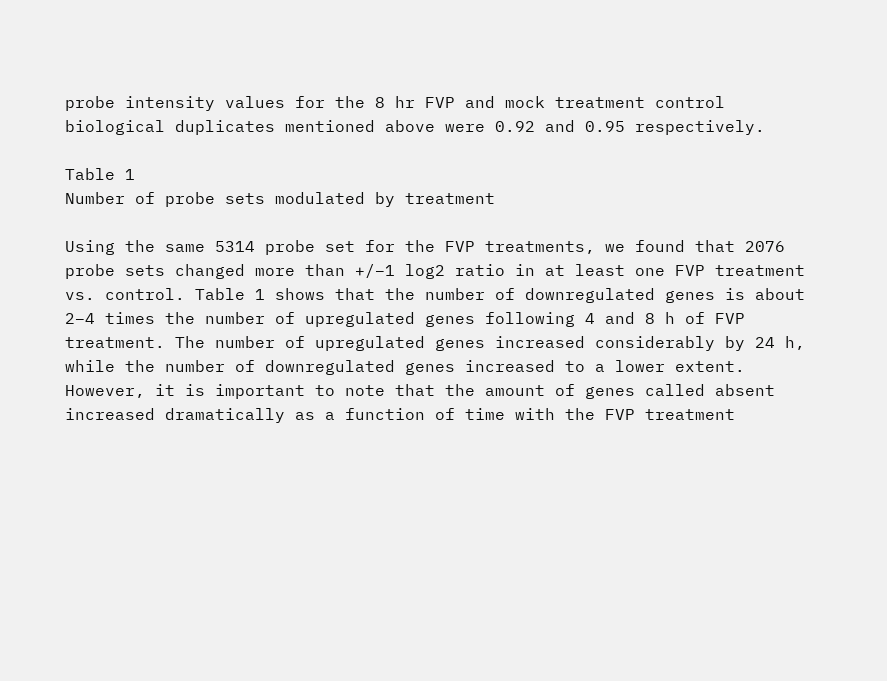probe intensity values for the 8 hr FVP and mock treatment control biological duplicates mentioned above were 0.92 and 0.95 respectively.

Table 1
Number of probe sets modulated by treatment

Using the same 5314 probe set for the FVP treatments, we found that 2076 probe sets changed more than +/−1 log2 ratio in at least one FVP treatment vs. control. Table 1 shows that the number of downregulated genes is about 2–4 times the number of upregulated genes following 4 and 8 h of FVP treatment. The number of upregulated genes increased considerably by 24 h, while the number of downregulated genes increased to a lower extent. However, it is important to note that the amount of genes called absent increased dramatically as a function of time with the FVP treatment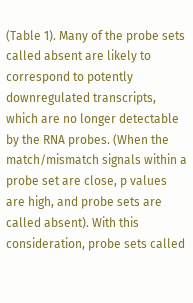(Table 1). Many of the probe sets called absent are likely to correspond to potently downregulated transcripts, which are no longer detectable by the RNA probes. (When the match/mismatch signals within a probe set are close, p values are high, and probe sets are called absent). With this consideration, probe sets called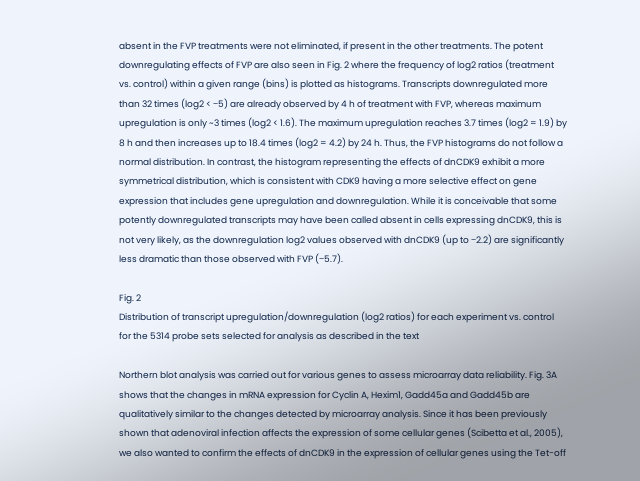absent in the FVP treatments were not eliminated, if present in the other treatments. The potent downregulating effects of FVP are also seen in Fig. 2 where the frequency of log2 ratios (treatment vs. control) within a given range (bins) is plotted as histograms. Transcripts downregulated more than 32 times (log2 < −5) are already observed by 4 h of treatment with FVP, whereas maximum upregulation is only ~3 times (log2 < 1.6). The maximum upregulation reaches 3.7 times (log2 = 1.9) by 8 h and then increases up to 18.4 times (log2 = 4.2) by 24 h. Thus, the FVP histograms do not follow a normal distribution. In contrast, the histogram representing the effects of dnCDK9 exhibit a more symmetrical distribution, which is consistent with CDK9 having a more selective effect on gene expression that includes gene upregulation and downregulation. While it is conceivable that some potently downregulated transcripts may have been called absent in cells expressing dnCDK9, this is not very likely, as the downregulation log2 values observed with dnCDK9 (up to −2.2) are significantly less dramatic than those observed with FVP (−5.7).

Fig. 2
Distribution of transcript upregulation/downregulation (log2 ratios) for each experiment vs. control for the 5314 probe sets selected for analysis as described in the text

Northern blot analysis was carried out for various genes to assess microarray data reliability. Fig. 3A shows that the changes in mRNA expression for Cyclin A, Hexim1, Gadd45a and Gadd45b are qualitatively similar to the changes detected by microarray analysis. Since it has been previously shown that adenoviral infection affects the expression of some cellular genes (Scibetta et al., 2005), we also wanted to confirm the effects of dnCDK9 in the expression of cellular genes using the Tet-off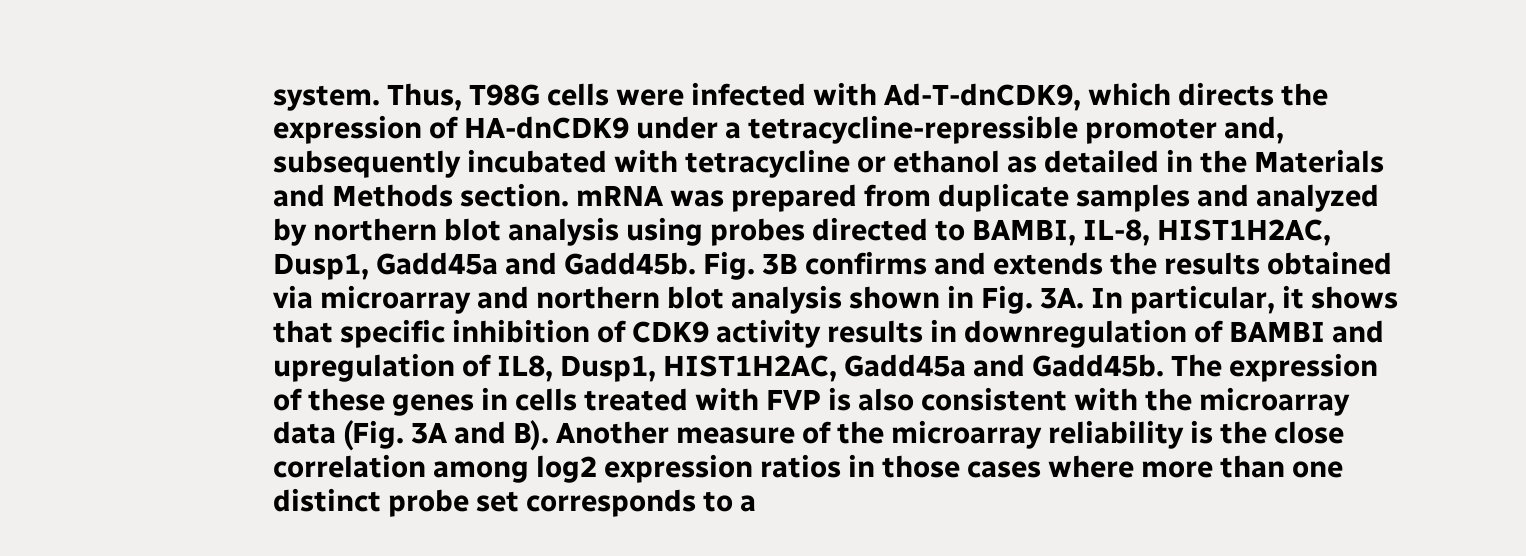system. Thus, T98G cells were infected with Ad-T-dnCDK9, which directs the expression of HA-dnCDK9 under a tetracycline-repressible promoter and, subsequently incubated with tetracycline or ethanol as detailed in the Materials and Methods section. mRNA was prepared from duplicate samples and analyzed by northern blot analysis using probes directed to BAMBI, IL-8, HIST1H2AC, Dusp1, Gadd45a and Gadd45b. Fig. 3B confirms and extends the results obtained via microarray and northern blot analysis shown in Fig. 3A. In particular, it shows that specific inhibition of CDK9 activity results in downregulation of BAMBI and upregulation of IL8, Dusp1, HIST1H2AC, Gadd45a and Gadd45b. The expression of these genes in cells treated with FVP is also consistent with the microarray data (Fig. 3A and B). Another measure of the microarray reliability is the close correlation among log2 expression ratios in those cases where more than one distinct probe set corresponds to a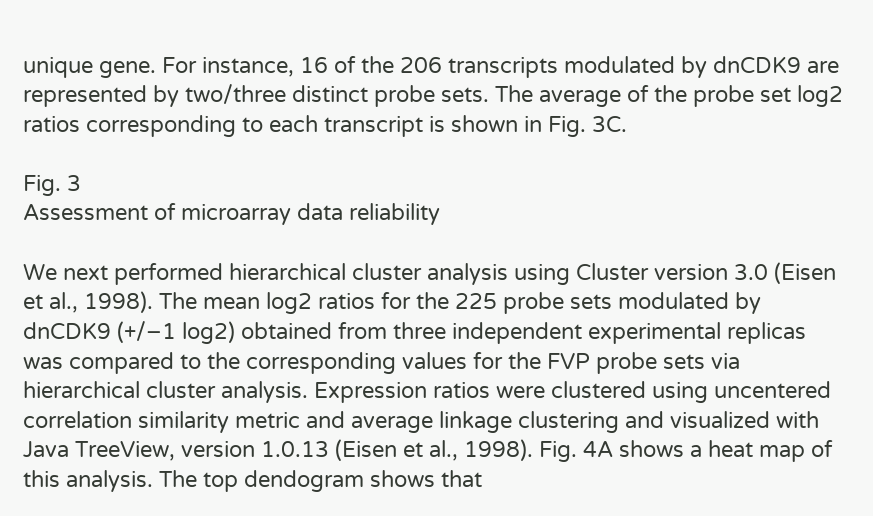unique gene. For instance, 16 of the 206 transcripts modulated by dnCDK9 are represented by two/three distinct probe sets. The average of the probe set log2 ratios corresponding to each transcript is shown in Fig. 3C.

Fig. 3
Assessment of microarray data reliability

We next performed hierarchical cluster analysis using Cluster version 3.0 (Eisen et al., 1998). The mean log2 ratios for the 225 probe sets modulated by dnCDK9 (+/−1 log2) obtained from three independent experimental replicas was compared to the corresponding values for the FVP probe sets via hierarchical cluster analysis. Expression ratios were clustered using uncentered correlation similarity metric and average linkage clustering and visualized with Java TreeView, version 1.0.13 (Eisen et al., 1998). Fig. 4A shows a heat map of this analysis. The top dendogram shows that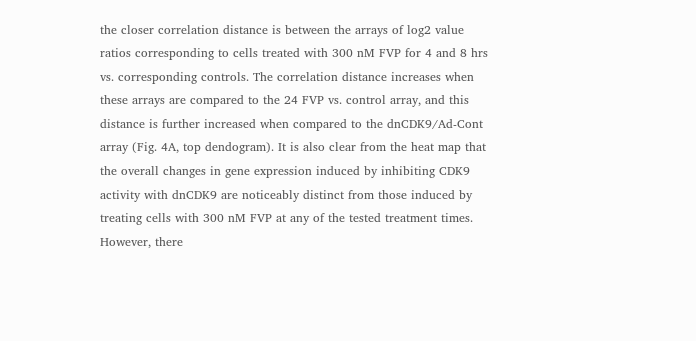the closer correlation distance is between the arrays of log2 value ratios corresponding to cells treated with 300 nM FVP for 4 and 8 hrs vs. corresponding controls. The correlation distance increases when these arrays are compared to the 24 FVP vs. control array, and this distance is further increased when compared to the dnCDK9/Ad-Cont array (Fig. 4A, top dendogram). It is also clear from the heat map that the overall changes in gene expression induced by inhibiting CDK9 activity with dnCDK9 are noticeably distinct from those induced by treating cells with 300 nM FVP at any of the tested treatment times. However, there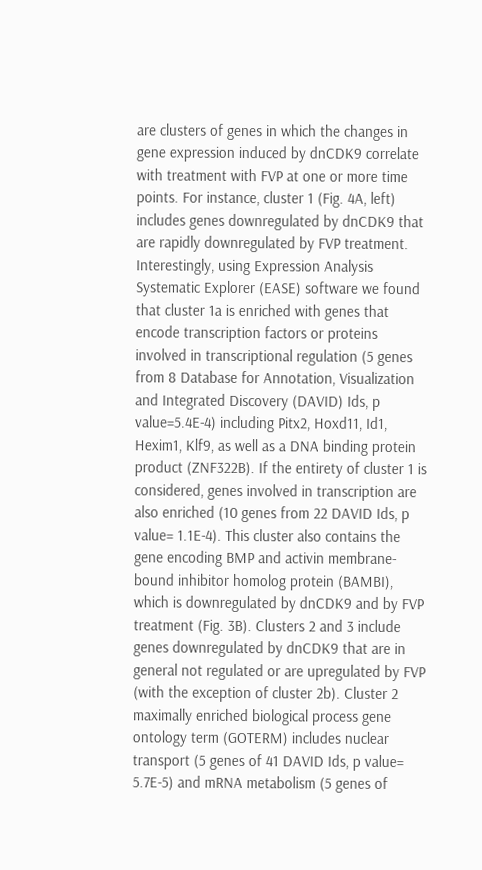are clusters of genes in which the changes in gene expression induced by dnCDK9 correlate with treatment with FVP at one or more time points. For instance, cluster 1 (Fig. 4A, left) includes genes downregulated by dnCDK9 that are rapidly downregulated by FVP treatment. Interestingly, using Expression Analysis Systematic Explorer (EASE) software we found that cluster 1a is enriched with genes that encode transcription factors or proteins involved in transcriptional regulation (5 genes from 8 Database for Annotation, Visualization and Integrated Discovery (DAVID) Ids, p value=5.4E-4) including Pitx2, Hoxd11, Id1, Hexim1, Klf9, as well as a DNA binding protein product (ZNF322B). If the entirety of cluster 1 is considered, genes involved in transcription are also enriched (10 genes from 22 DAVID Ids, p value= 1.1E-4). This cluster also contains the gene encoding BMP and activin membrane-bound inhibitor homolog protein (BAMBI), which is downregulated by dnCDK9 and by FVP treatment (Fig. 3B). Clusters 2 and 3 include genes downregulated by dnCDK9 that are in general not regulated or are upregulated by FVP (with the exception of cluster 2b). Cluster 2 maximally enriched biological process gene ontology term (GOTERM) includes nuclear transport (5 genes of 41 DAVID Ids, p value= 5.7E-5) and mRNA metabolism (5 genes of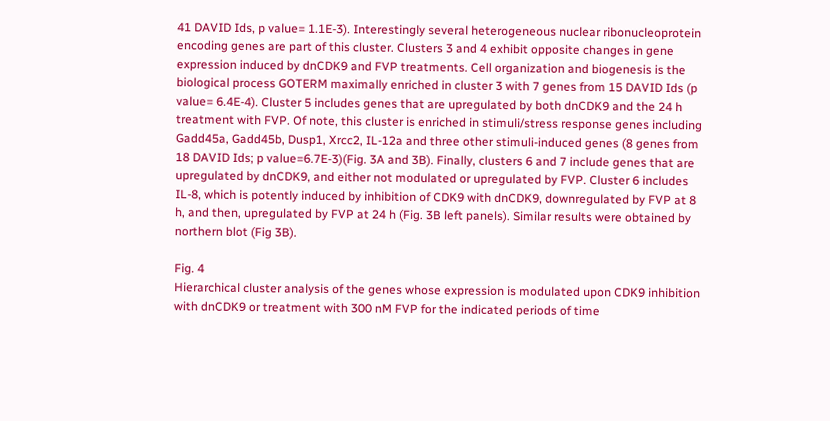41 DAVID Ids, p value= 1.1E-3). Interestingly several heterogeneous nuclear ribonucleoprotein encoding genes are part of this cluster. Clusters 3 and 4 exhibit opposite changes in gene expression induced by dnCDK9 and FVP treatments. Cell organization and biogenesis is the biological process GOTERM maximally enriched in cluster 3 with 7 genes from 15 DAVID Ids (p value= 6.4E-4). Cluster 5 includes genes that are upregulated by both dnCDK9 and the 24 h treatment with FVP. Of note, this cluster is enriched in stimuli/stress response genes including Gadd45a, Gadd45b, Dusp1, Xrcc2, IL-12a and three other stimuli-induced genes (8 genes from 18 DAVID Ids; p value=6.7E-3)(Fig. 3A and 3B). Finally, clusters 6 and 7 include genes that are upregulated by dnCDK9, and either not modulated or upregulated by FVP. Cluster 6 includes IL-8, which is potently induced by inhibition of CDK9 with dnCDK9, downregulated by FVP at 8 h, and then, upregulated by FVP at 24 h (Fig. 3B left panels). Similar results were obtained by northern blot (Fig 3B).

Fig. 4
Hierarchical cluster analysis of the genes whose expression is modulated upon CDK9 inhibition with dnCDK9 or treatment with 300 nM FVP for the indicated periods of time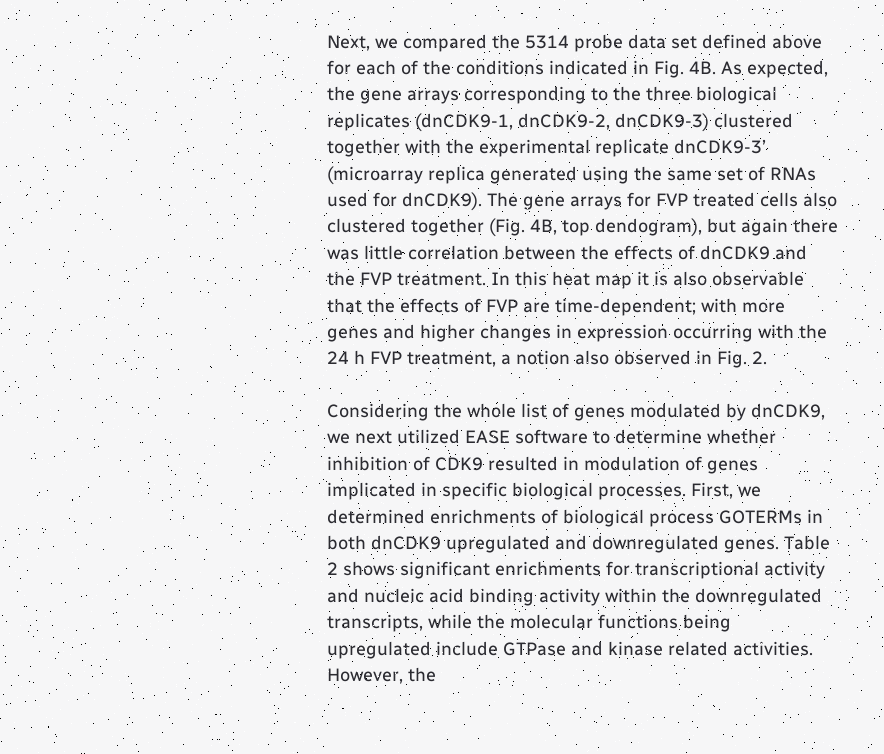Next, we compared the 5314 probe data set defined above for each of the conditions indicated in Fig. 4B. As expected, the gene arrays corresponding to the three biological replicates (dnCDK9-1, dnCDK9-2, dnCDK9-3) clustered together with the experimental replicate dnCDK9-3’ (microarray replica generated using the same set of RNAs used for dnCDK9). The gene arrays for FVP treated cells also clustered together (Fig. 4B, top dendogram), but again there was little correlation between the effects of dnCDK9 and the FVP treatment. In this heat map it is also observable that the effects of FVP are time-dependent; with more genes and higher changes in expression occurring with the 24 h FVP treatment, a notion also observed in Fig. 2.

Considering the whole list of genes modulated by dnCDK9, we next utilized EASE software to determine whether inhibition of CDK9 resulted in modulation of genes implicated in specific biological processes. First, we determined enrichments of biological process GOTERMs in both dnCDK9 upregulated and downregulated genes. Table 2 shows significant enrichments for transcriptional activity and nucleic acid binding activity within the downregulated transcripts, while the molecular functions being upregulated include GTPase and kinase related activities. However, the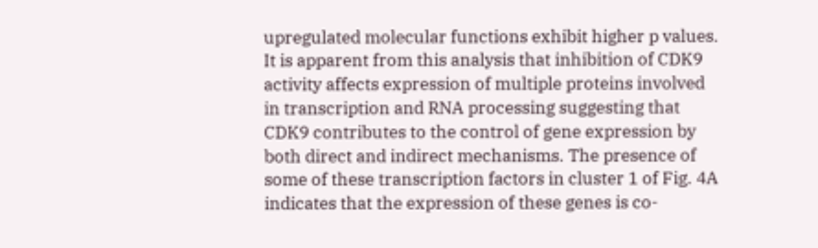upregulated molecular functions exhibit higher p values. It is apparent from this analysis that inhibition of CDK9 activity affects expression of multiple proteins involved in transcription and RNA processing suggesting that CDK9 contributes to the control of gene expression by both direct and indirect mechanisms. The presence of some of these transcription factors in cluster 1 of Fig. 4A indicates that the expression of these genes is co-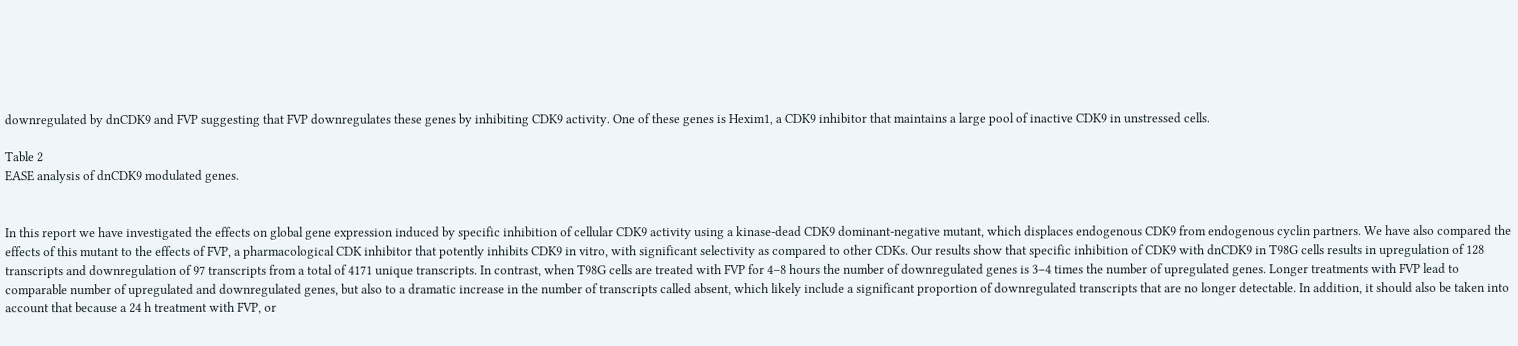downregulated by dnCDK9 and FVP suggesting that FVP downregulates these genes by inhibiting CDK9 activity. One of these genes is Hexim1, a CDK9 inhibitor that maintains a large pool of inactive CDK9 in unstressed cells.

Table 2
EASE analysis of dnCDK9 modulated genes.


In this report we have investigated the effects on global gene expression induced by specific inhibition of cellular CDK9 activity using a kinase-dead CDK9 dominant-negative mutant, which displaces endogenous CDK9 from endogenous cyclin partners. We have also compared the effects of this mutant to the effects of FVP, a pharmacological CDK inhibitor that potently inhibits CDK9 in vitro, with significant selectivity as compared to other CDKs. Our results show that specific inhibition of CDK9 with dnCDK9 in T98G cells results in upregulation of 128 transcripts and downregulation of 97 transcripts from a total of 4171 unique transcripts. In contrast, when T98G cells are treated with FVP for 4–8 hours the number of downregulated genes is 3–4 times the number of upregulated genes. Longer treatments with FVP lead to comparable number of upregulated and downregulated genes, but also to a dramatic increase in the number of transcripts called absent, which likely include a significant proportion of downregulated transcripts that are no longer detectable. In addition, it should also be taken into account that because a 24 h treatment with FVP, or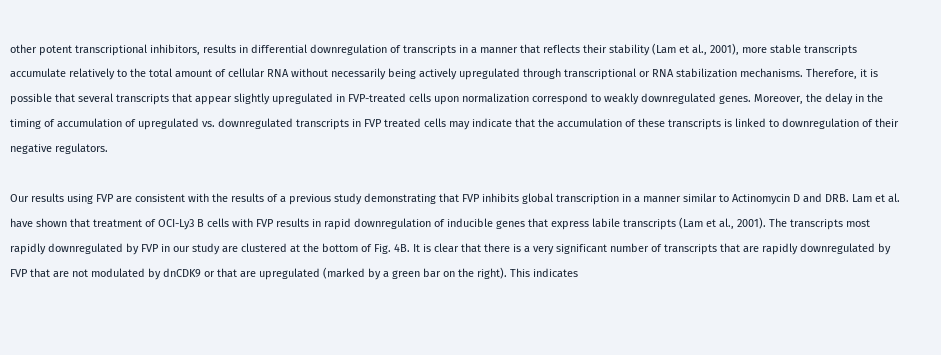other potent transcriptional inhibitors, results in differential downregulation of transcripts in a manner that reflects their stability (Lam et al., 2001), more stable transcripts accumulate relatively to the total amount of cellular RNA without necessarily being actively upregulated through transcriptional or RNA stabilization mechanisms. Therefore, it is possible that several transcripts that appear slightly upregulated in FVP-treated cells upon normalization correspond to weakly downregulated genes. Moreover, the delay in the timing of accumulation of upregulated vs. downregulated transcripts in FVP treated cells may indicate that the accumulation of these transcripts is linked to downregulation of their negative regulators.

Our results using FVP are consistent with the results of a previous study demonstrating that FVP inhibits global transcription in a manner similar to Actinomycin D and DRB. Lam et al. have shown that treatment of OCI-Ly3 B cells with FVP results in rapid downregulation of inducible genes that express labile transcripts (Lam et al., 2001). The transcripts most rapidly downregulated by FVP in our study are clustered at the bottom of Fig. 4B. It is clear that there is a very significant number of transcripts that are rapidly downregulated by FVP that are not modulated by dnCDK9 or that are upregulated (marked by a green bar on the right). This indicates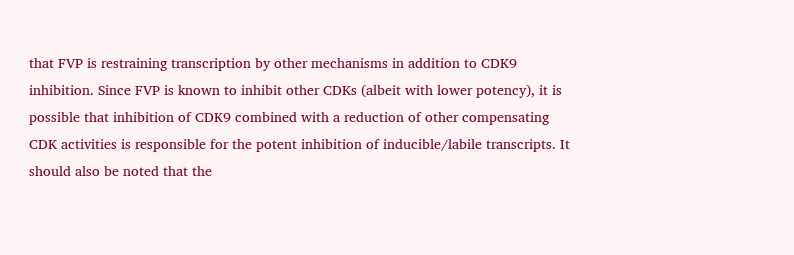that FVP is restraining transcription by other mechanisms in addition to CDK9 inhibition. Since FVP is known to inhibit other CDKs (albeit with lower potency), it is possible that inhibition of CDK9 combined with a reduction of other compensating CDK activities is responsible for the potent inhibition of inducible/labile transcripts. It should also be noted that the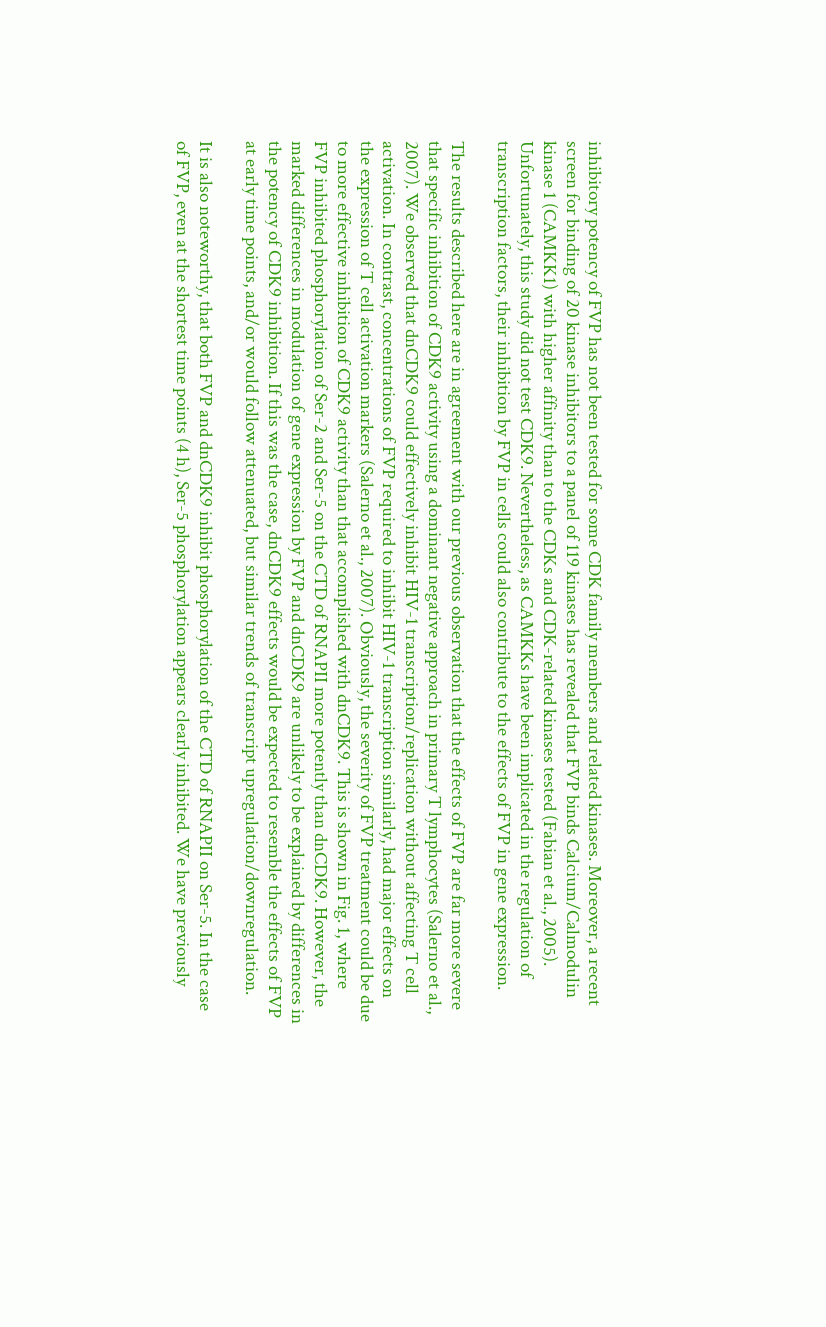inhibitory potency of FVP has not been tested for some CDK family members and related kinases. Moreover, a recent screen for binding of 20 kinase inhibitors to a panel of 119 kinases has revealed that FVP binds Calcium/Calmodulin kinase 1 (CAMKK1) with higher affinity than to the CDKs and CDK-related kinases tested (Fabian et al., 2005). Unfortunately, this study did not test CDK9. Nevertheless, as CAMKKs have been implicated in the regulation of transcription factors, their inhibition by FVP in cells could also contribute to the effects of FVP in gene expression.

The results described here are in agreement with our previous observation that the effects of FVP are far more severe that specific inhibition of CDK9 activity using a dominant negative approach in primary T lymphocytes (Salerno et al., 2007). We observed that dnCDK9 could effectively inhibit HIV-1 transcription/replication without affecting T cell activation. In contrast, concentrations of FVP required to inhibit HIV-1 transcription similarly, had major effects on the expression of T cell activation markers (Salerno et al., 2007). Obviously, the severity of FVP treatment could be due to more effective inhibition of CDK9 activity than that accomplished with dnCDK9. This is shown in Fig. 1, where FVP inhibited phosphorylation of Ser-2 and Ser-5 on the CTD of RNAPII more potently than dnCDK9. However, the marked differences in modulation of gene expression by FVP and dnCDK9 are unlikely to be explained by differences in the potency of CDK9 inhibition. If this was the case, dnCDK9 effects would be expected to resemble the effects of FVP at early time points, and/or would follow attenuated, but similar trends of transcript upregulation/downregulation.

It is also noteworthy, that both FVP and dnCDK9 inhibit phosphorylation of the CTD of RNAPII on Ser-5. In the case of FVP, even at the shortest time points (4 h), Ser-5 phosphorylation appears clearly inhibited. We have previously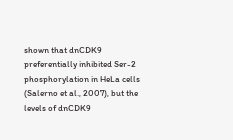shown that dnCDK9 preferentially inhibited Ser-2 phosphorylation in HeLa cells (Salerno et al., 2007), but the levels of dnCDK9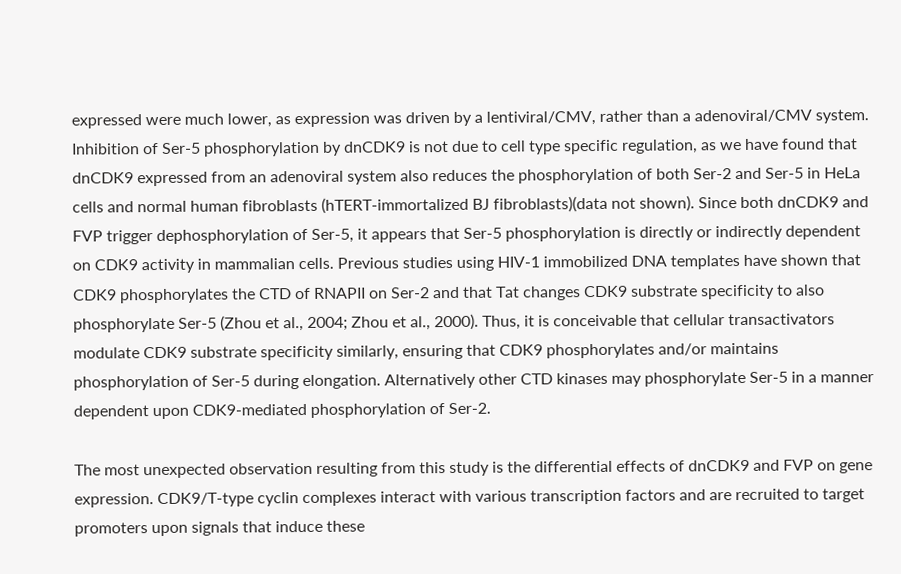expressed were much lower, as expression was driven by a lentiviral/CMV, rather than a adenoviral/CMV system. Inhibition of Ser-5 phosphorylation by dnCDK9 is not due to cell type specific regulation, as we have found that dnCDK9 expressed from an adenoviral system also reduces the phosphorylation of both Ser-2 and Ser-5 in HeLa cells and normal human fibroblasts (hTERT-immortalized BJ fibroblasts)(data not shown). Since both dnCDK9 and FVP trigger dephosphorylation of Ser-5, it appears that Ser-5 phosphorylation is directly or indirectly dependent on CDK9 activity in mammalian cells. Previous studies using HIV-1 immobilized DNA templates have shown that CDK9 phosphorylates the CTD of RNAPII on Ser-2 and that Tat changes CDK9 substrate specificity to also phosphorylate Ser-5 (Zhou et al., 2004; Zhou et al., 2000). Thus, it is conceivable that cellular transactivators modulate CDK9 substrate specificity similarly, ensuring that CDK9 phosphorylates and/or maintains phosphorylation of Ser-5 during elongation. Alternatively other CTD kinases may phosphorylate Ser-5 in a manner dependent upon CDK9-mediated phosphorylation of Ser-2.

The most unexpected observation resulting from this study is the differential effects of dnCDK9 and FVP on gene expression. CDK9/T-type cyclin complexes interact with various transcription factors and are recruited to target promoters upon signals that induce these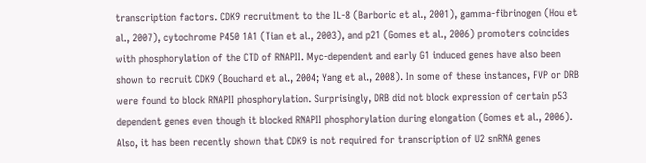transcription factors. CDK9 recruitment to the IL-8 (Barboric et al., 2001), gamma-fibrinogen (Hou et al., 2007), cytochrome P450 1A1 (Tian et al., 2003), and p21 (Gomes et al., 2006) promoters coincides with phosphorylation of the CTD of RNAPII. Myc-dependent and early G1 induced genes have also been shown to recruit CDK9 (Bouchard et al., 2004; Yang et al., 2008). In some of these instances, FVP or DRB were found to block RNAPII phosphorylation. Surprisingly, DRB did not block expression of certain p53 dependent genes even though it blocked RNAPII phosphorylation during elongation (Gomes et al., 2006). Also, it has been recently shown that CDK9 is not required for transcription of U2 snRNA genes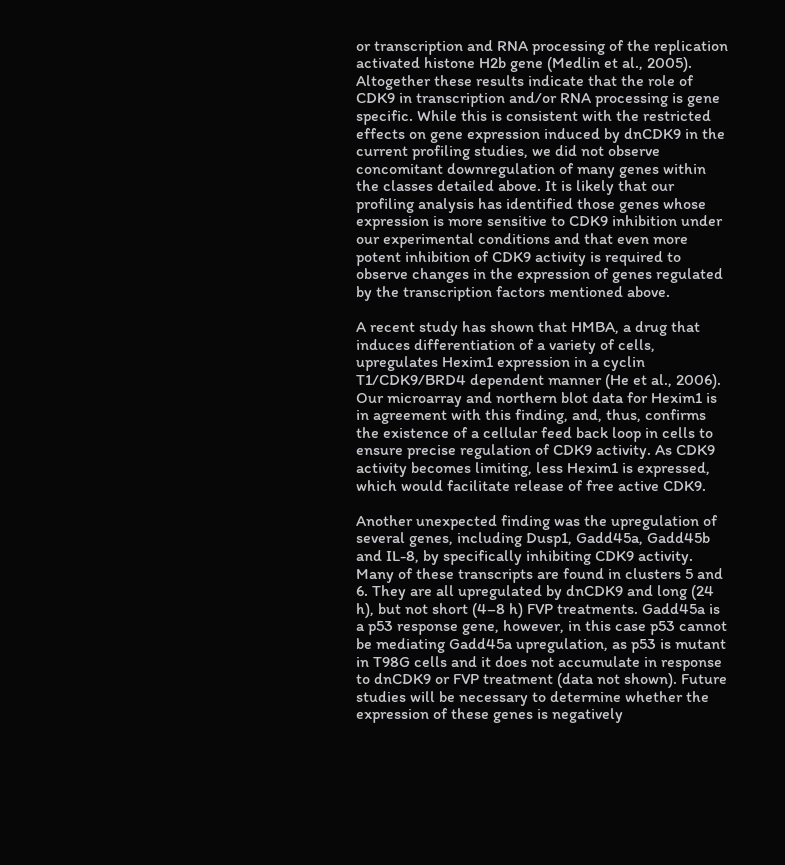or transcription and RNA processing of the replication activated histone H2b gene (Medlin et al., 2005). Altogether these results indicate that the role of CDK9 in transcription and/or RNA processing is gene specific. While this is consistent with the restricted effects on gene expression induced by dnCDK9 in the current profiling studies, we did not observe concomitant downregulation of many genes within the classes detailed above. It is likely that our profiling analysis has identified those genes whose expression is more sensitive to CDK9 inhibition under our experimental conditions and that even more potent inhibition of CDK9 activity is required to observe changes in the expression of genes regulated by the transcription factors mentioned above.

A recent study has shown that HMBA, a drug that induces differentiation of a variety of cells, upregulates Hexim1 expression in a cyclin T1/CDK9/BRD4 dependent manner (He et al., 2006). Our microarray and northern blot data for Hexim1 is in agreement with this finding, and, thus, confirms the existence of a cellular feed back loop in cells to ensure precise regulation of CDK9 activity. As CDK9 activity becomes limiting, less Hexim1 is expressed, which would facilitate release of free active CDK9.

Another unexpected finding was the upregulation of several genes, including Dusp1, Gadd45a, Gadd45b and IL-8, by specifically inhibiting CDK9 activity. Many of these transcripts are found in clusters 5 and 6. They are all upregulated by dnCDK9 and long (24 h), but not short (4–8 h) FVP treatments. Gadd45a is a p53 response gene, however, in this case p53 cannot be mediating Gadd45a upregulation, as p53 is mutant in T98G cells and it does not accumulate in response to dnCDK9 or FVP treatment (data not shown). Future studies will be necessary to determine whether the expression of these genes is negatively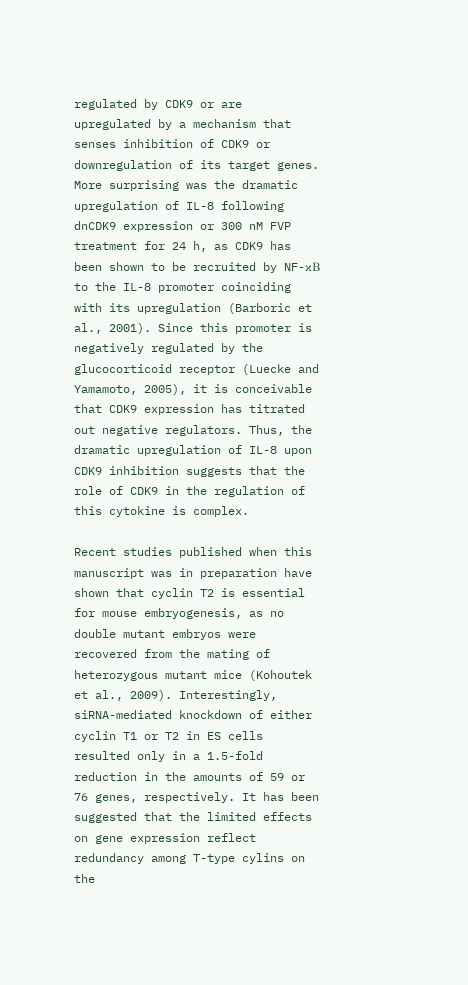regulated by CDK9 or are upregulated by a mechanism that senses inhibition of CDK9 or downregulation of its target genes. More surprising was the dramatic upregulation of IL-8 following dnCDK9 expression or 300 nM FVP treatment for 24 h, as CDK9 has been shown to be recruited by NF-κB to the IL-8 promoter coinciding with its upregulation (Barboric et al., 2001). Since this promoter is negatively regulated by the glucocorticoid receptor (Luecke and Yamamoto, 2005), it is conceivable that CDK9 expression has titrated out negative regulators. Thus, the dramatic upregulation of IL-8 upon CDK9 inhibition suggests that the role of CDK9 in the regulation of this cytokine is complex.

Recent studies published when this manuscript was in preparation have shown that cyclin T2 is essential for mouse embryogenesis, as no double mutant embryos were recovered from the mating of heterozygous mutant mice (Kohoutek et al., 2009). Interestingly, siRNA-mediated knockdown of either cyclin T1 or T2 in ES cells resulted only in a 1.5-fold reduction in the amounts of 59 or 76 genes, respectively. It has been suggested that the limited effects on gene expression reflect redundancy among T-type cylins on the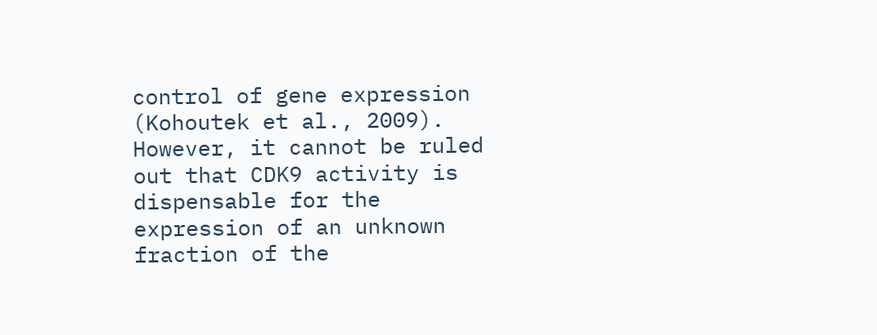control of gene expression (Kohoutek et al., 2009). However, it cannot be ruled out that CDK9 activity is dispensable for the expression of an unknown fraction of the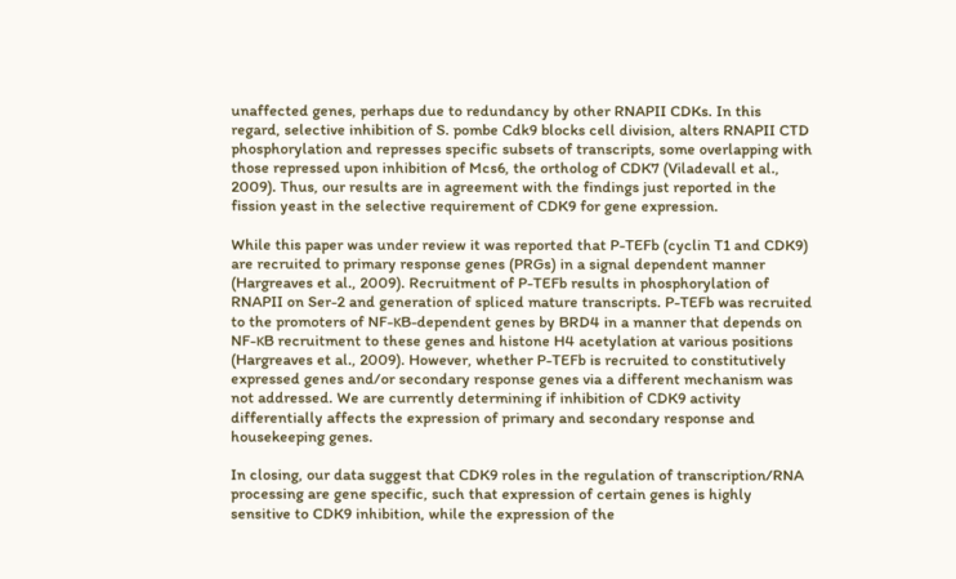unaffected genes, perhaps due to redundancy by other RNAPII CDKs. In this regard, selective inhibition of S. pombe Cdk9 blocks cell division, alters RNAPII CTD phosphorylation and represses specific subsets of transcripts, some overlapping with those repressed upon inhibition of Mcs6, the ortholog of CDK7 (Viladevall et al., 2009). Thus, our results are in agreement with the findings just reported in the fission yeast in the selective requirement of CDK9 for gene expression.

While this paper was under review it was reported that P-TEFb (cyclin T1 and CDK9) are recruited to primary response genes (PRGs) in a signal dependent manner (Hargreaves et al., 2009). Recruitment of P-TEFb results in phosphorylation of RNAPII on Ser-2 and generation of spliced mature transcripts. P-TEFb was recruited to the promoters of NF-κB-dependent genes by BRD4 in a manner that depends on NF-κB recruitment to these genes and histone H4 acetylation at various positions (Hargreaves et al., 2009). However, whether P-TEFb is recruited to constitutively expressed genes and/or secondary response genes via a different mechanism was not addressed. We are currently determining if inhibition of CDK9 activity differentially affects the expression of primary and secondary response and housekeeping genes.

In closing, our data suggest that CDK9 roles in the regulation of transcription/RNA processing are gene specific, such that expression of certain genes is highly sensitive to CDK9 inhibition, while the expression of the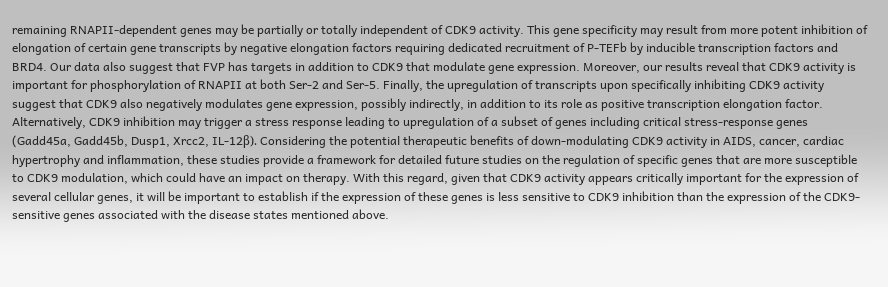remaining RNAPII-dependent genes may be partially or totally independent of CDK9 activity. This gene specificity may result from more potent inhibition of elongation of certain gene transcripts by negative elongation factors requiring dedicated recruitment of P-TEFb by inducible transcription factors and BRD4. Our data also suggest that FVP has targets in addition to CDK9 that modulate gene expression. Moreover, our results reveal that CDK9 activity is important for phosphorylation of RNAPII at both Ser-2 and Ser-5. Finally, the upregulation of transcripts upon specifically inhibiting CDK9 activity suggest that CDK9 also negatively modulates gene expression, possibly indirectly, in addition to its role as positive transcription elongation factor. Alternatively, CDK9 inhibition may trigger a stress response leading to upregulation of a subset of genes including critical stress-response genes (Gadd45a, Gadd45b, Dusp1, Xrcc2, IL-12β). Considering the potential therapeutic benefits of down-modulating CDK9 activity in AIDS, cancer, cardiac hypertrophy and inflammation, these studies provide a framework for detailed future studies on the regulation of specific genes that are more susceptible to CDK9 modulation, which could have an impact on therapy. With this regard, given that CDK9 activity appears critically important for the expression of several cellular genes, it will be important to establish if the expression of these genes is less sensitive to CDK9 inhibition than the expression of the CDK9-sensitive genes associated with the disease states mentioned above.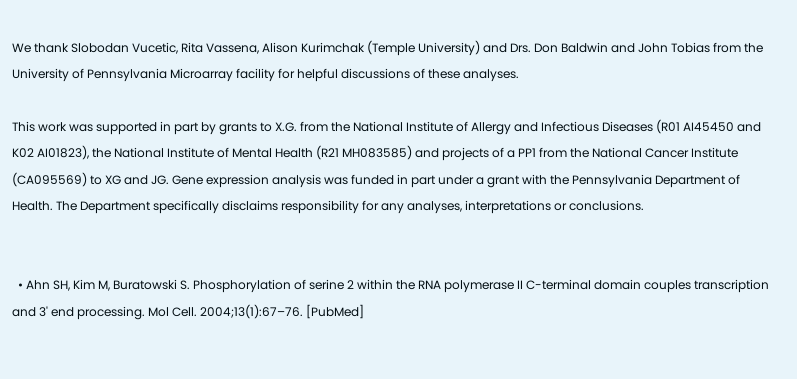We thank Slobodan Vucetic, Rita Vassena, Alison Kurimchak (Temple University) and Drs. Don Baldwin and John Tobias from the University of Pennsylvania Microarray facility for helpful discussions of these analyses.

This work was supported in part by grants to X.G. from the National Institute of Allergy and Infectious Diseases (R01 AI45450 and K02 AI01823), the National Institute of Mental Health (R21 MH083585) and projects of a PP1 from the National Cancer Institute (CA095569) to XG and JG. Gene expression analysis was funded in part under a grant with the Pennsylvania Department of Health. The Department specifically disclaims responsibility for any analyses, interpretations or conclusions.


  • Ahn SH, Kim M, Buratowski S. Phosphorylation of serine 2 within the RNA polymerase II C-terminal domain couples transcription and 3' end processing. Mol Cell. 2004;13(1):67–76. [PubMed]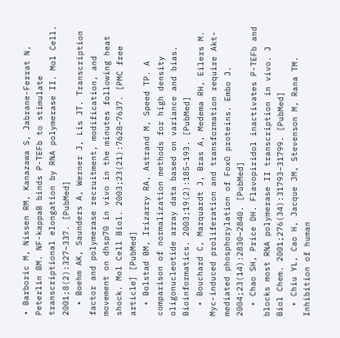• Barboric M, Nissen RM, Kanazawa S, Jabrane-Ferrat N, Peterlin BM. NF-kappaB binds P-TEFb to stimulate transcriptional elongation by RNA polymerase II. Mol Cell. 2001;8(2):327–337. [PubMed]
  • Boehm AK, Saunders A, Werner J, Lis JT. Transcription factor and polymerase recruitment, modification, and movement on dhsp70 in vivo in the minutes following heat shock. Mol Cell Biol. 2003;23(21):7628–7637. [PMC free article] [PubMed]
  • Bolstad BM, Irizarry RA, Astrand M, Speed TP. A comparison of normalization methods for high density oligonucleotide array data based on variance and bias. Bioinformatics. 2003;19(2):185–193. [PubMed]
  • Bouchard C, Marquardt J, Bras A, Medema RH, Eilers M. Myc-induced proliferation and transformation require Akt-mediated phosphorylation of FoxO proteins. Embo J. 2004;23(14):2830–2840. [PubMed]
  • Chao SH, Price DH. Flavopiridol inactivates P-TEFb and blocks most RNA polymerase II transcription in vivo. J Biol Chem. 2001;276(34):31793–31799. [PubMed]
  • Chiu YL, Cao H, Jacque JM, Stevenson M, Rana TM. Inhibition of human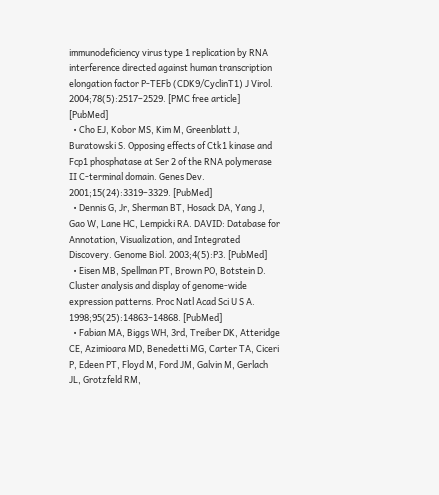immunodeficiency virus type 1 replication by RNA interference directed against human transcription elongation factor P-TEFb (CDK9/CyclinT1) J Virol. 2004;78(5):2517–2529. [PMC free article] [PubMed]
  • Cho EJ, Kobor MS, Kim M, Greenblatt J, Buratowski S. Opposing effects of Ctk1 kinase and Fcp1 phosphatase at Ser 2 of the RNA polymerase II C-terminal domain. Genes Dev. 2001;15(24):3319–3329. [PubMed]
  • Dennis G, Jr, Sherman BT, Hosack DA, Yang J, Gao W, Lane HC, Lempicki RA. DAVID: Database for Annotation, Visualization, and Integrated Discovery. Genome Biol. 2003;4(5):P3. [PubMed]
  • Eisen MB, Spellman PT, Brown PO, Botstein D. Cluster analysis and display of genome-wide expression patterns. Proc Natl Acad Sci U S A. 1998;95(25):14863–14868. [PubMed]
  • Fabian MA, Biggs WH, 3rd, Treiber DK, Atteridge CE, Azimioara MD, Benedetti MG, Carter TA, Ciceri P, Edeen PT, Floyd M, Ford JM, Galvin M, Gerlach JL, Grotzfeld RM,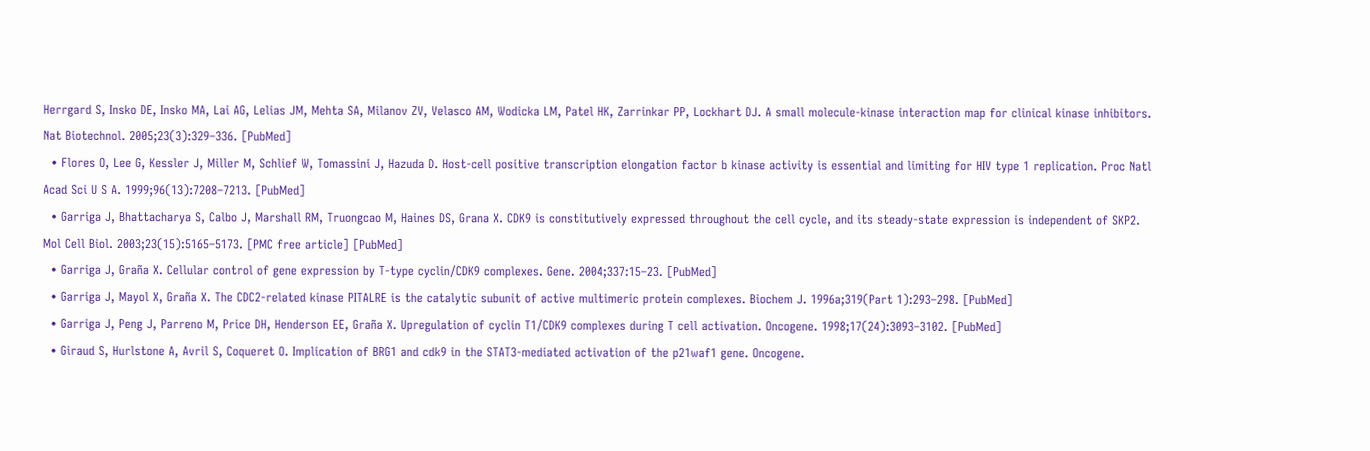Herrgard S, Insko DE, Insko MA, Lai AG, Lelias JM, Mehta SA, Milanov ZV, Velasco AM, Wodicka LM, Patel HK, Zarrinkar PP, Lockhart DJ. A small molecule-kinase interaction map for clinical kinase inhibitors. Nat Biotechnol. 2005;23(3):329–336. [PubMed]
  • Flores O, Lee G, Kessler J, Miller M, Schlief W, Tomassini J, Hazuda D. Host-cell positive transcription elongation factor b kinase activity is essential and limiting for HIV type 1 replication. Proc Natl Acad Sci U S A. 1999;96(13):7208–7213. [PubMed]
  • Garriga J, Bhattacharya S, Calbo J, Marshall RM, Truongcao M, Haines DS, Grana X. CDK9 is constitutively expressed throughout the cell cycle, and its steady-state expression is independent of SKP2. Mol Cell Biol. 2003;23(15):5165–5173. [PMC free article] [PubMed]
  • Garriga J, Graña X. Cellular control of gene expression by T-type cyclin/CDK9 complexes. Gene. 2004;337:15–23. [PubMed]
  • Garriga J, Mayol X, Graña X. The CDC2-related kinase PITALRE is the catalytic subunit of active multimeric protein complexes. Biochem J. 1996a;319(Part 1):293–298. [PubMed]
  • Garriga J, Peng J, Parreno M, Price DH, Henderson EE, Graña X. Upregulation of cyclin T1/CDK9 complexes during T cell activation. Oncogene. 1998;17(24):3093–3102. [PubMed]
  • Giraud S, Hurlstone A, Avril S, Coqueret O. Implication of BRG1 and cdk9 in the STAT3-mediated activation of the p21waf1 gene. Oncogene.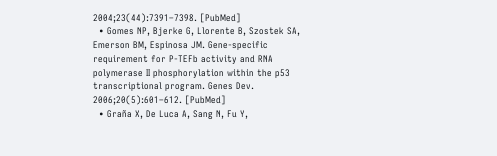2004;23(44):7391–7398. [PubMed]
  • Gomes NP, Bjerke G, Llorente B, Szostek SA, Emerson BM, Espinosa JM. Gene-specific requirement for P-TEFb activity and RNA polymerase II phosphorylation within the p53 transcriptional program. Genes Dev. 2006;20(5):601–612. [PubMed]
  • Graña X, De Luca A, Sang N, Fu Y,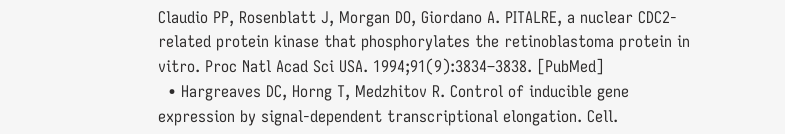Claudio PP, Rosenblatt J, Morgan DO, Giordano A. PITALRE, a nuclear CDC2-related protein kinase that phosphorylates the retinoblastoma protein in vitro. Proc Natl Acad Sci USA. 1994;91(9):3834–3838. [PubMed]
  • Hargreaves DC, Horng T, Medzhitov R. Control of inducible gene expression by signal-dependent transcriptional elongation. Cell.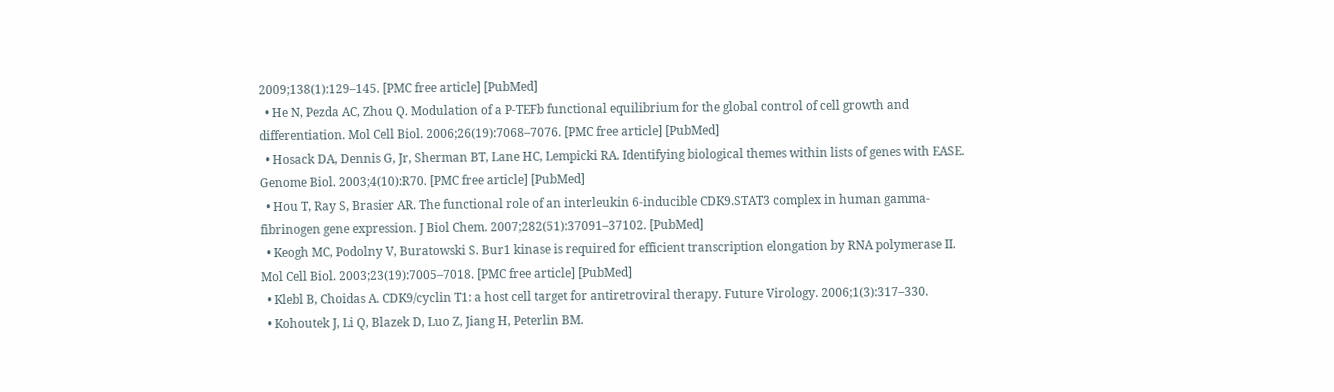2009;138(1):129–145. [PMC free article] [PubMed]
  • He N, Pezda AC, Zhou Q. Modulation of a P-TEFb functional equilibrium for the global control of cell growth and differentiation. Mol Cell Biol. 2006;26(19):7068–7076. [PMC free article] [PubMed]
  • Hosack DA, Dennis G, Jr, Sherman BT, Lane HC, Lempicki RA. Identifying biological themes within lists of genes with EASE. Genome Biol. 2003;4(10):R70. [PMC free article] [PubMed]
  • Hou T, Ray S, Brasier AR. The functional role of an interleukin 6-inducible CDK9.STAT3 complex in human gamma-fibrinogen gene expression. J Biol Chem. 2007;282(51):37091–37102. [PubMed]
  • Keogh MC, Podolny V, Buratowski S. Bur1 kinase is required for efficient transcription elongation by RNA polymerase II. Mol Cell Biol. 2003;23(19):7005–7018. [PMC free article] [PubMed]
  • Klebl B, Choidas A. CDK9/cyclin T1: a host cell target for antiretroviral therapy. Future Virology. 2006;1(3):317–330.
  • Kohoutek J, Li Q, Blazek D, Luo Z, Jiang H, Peterlin BM.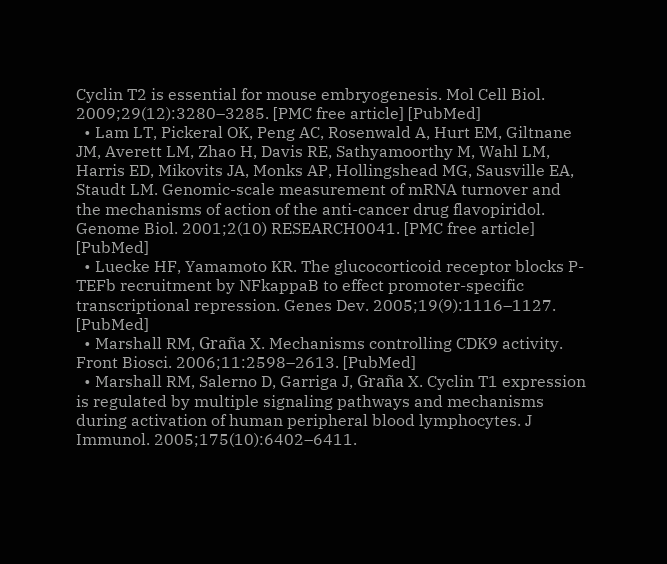Cyclin T2 is essential for mouse embryogenesis. Mol Cell Biol. 2009;29(12):3280–3285. [PMC free article] [PubMed]
  • Lam LT, Pickeral OK, Peng AC, Rosenwald A, Hurt EM, Giltnane JM, Averett LM, Zhao H, Davis RE, Sathyamoorthy M, Wahl LM, Harris ED, Mikovits JA, Monks AP, Hollingshead MG, Sausville EA, Staudt LM. Genomic-scale measurement of mRNA turnover and the mechanisms of action of the anti-cancer drug flavopiridol. Genome Biol. 2001;2(10) RESEARCH0041. [PMC free article] [PubMed]
  • Luecke HF, Yamamoto KR. The glucocorticoid receptor blocks P-TEFb recruitment by NFkappaB to effect promoter-specific transcriptional repression. Genes Dev. 2005;19(9):1116–1127. [PubMed]
  • Marshall RM, Graña X. Mechanisms controlling CDK9 activity. Front Biosci. 2006;11:2598–2613. [PubMed]
  • Marshall RM, Salerno D, Garriga J, Graña X. Cyclin T1 expression is regulated by multiple signaling pathways and mechanisms during activation of human peripheral blood lymphocytes. J Immunol. 2005;175(10):6402–6411.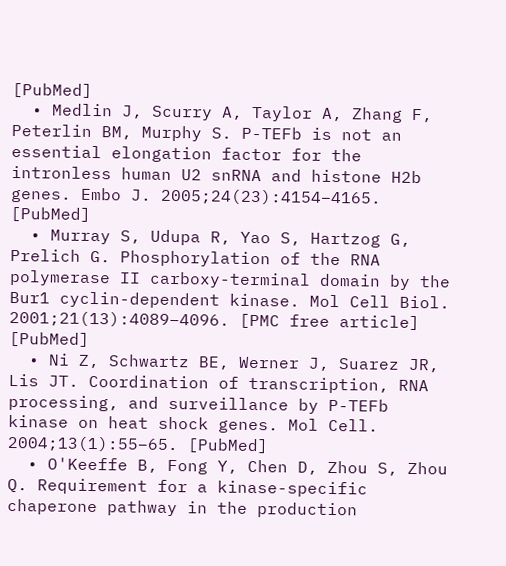[PubMed]
  • Medlin J, Scurry A, Taylor A, Zhang F, Peterlin BM, Murphy S. P-TEFb is not an essential elongation factor for the intronless human U2 snRNA and histone H2b genes. Embo J. 2005;24(23):4154–4165. [PubMed]
  • Murray S, Udupa R, Yao S, Hartzog G, Prelich G. Phosphorylation of the RNA polymerase II carboxy-terminal domain by the Bur1 cyclin-dependent kinase. Mol Cell Biol. 2001;21(13):4089–4096. [PMC free article] [PubMed]
  • Ni Z, Schwartz BE, Werner J, Suarez JR, Lis JT. Coordination of transcription, RNA processing, and surveillance by P-TEFb kinase on heat shock genes. Mol Cell. 2004;13(1):55–65. [PubMed]
  • O'Keeffe B, Fong Y, Chen D, Zhou S, Zhou Q. Requirement for a kinase-specific chaperone pathway in the production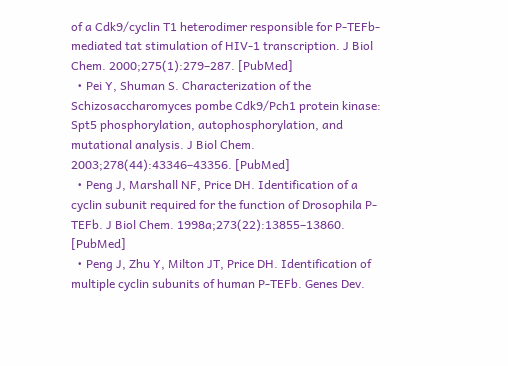of a Cdk9/cyclin T1 heterodimer responsible for P-TEFb-mediated tat stimulation of HIV-1 transcription. J Biol Chem. 2000;275(1):279–287. [PubMed]
  • Pei Y, Shuman S. Characterization of the Schizosaccharomyces pombe Cdk9/Pch1 protein kinase: Spt5 phosphorylation, autophosphorylation, and mutational analysis. J Biol Chem. 2003;278(44):43346–43356. [PubMed]
  • Peng J, Marshall NF, Price DH. Identification of a cyclin subunit required for the function of Drosophila P-TEFb. J Biol Chem. 1998a;273(22):13855–13860. [PubMed]
  • Peng J, Zhu Y, Milton JT, Price DH. Identification of multiple cyclin subunits of human P-TEFb. Genes Dev.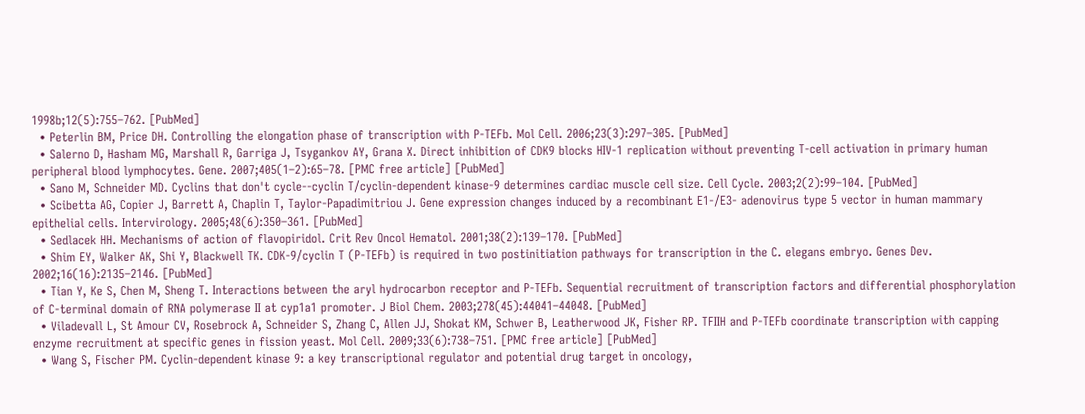1998b;12(5):755–762. [PubMed]
  • Peterlin BM, Price DH. Controlling the elongation phase of transcription with P-TEFb. Mol Cell. 2006;23(3):297–305. [PubMed]
  • Salerno D, Hasham MG, Marshall R, Garriga J, Tsygankov AY, Grana X. Direct inhibition of CDK9 blocks HIV-1 replication without preventing T-cell activation in primary human peripheral blood lymphocytes. Gene. 2007;405(1–2):65–78. [PMC free article] [PubMed]
  • Sano M, Schneider MD. Cyclins that don't cycle--cyclin T/cyclin-dependent kinase-9 determines cardiac muscle cell size. Cell Cycle. 2003;2(2):99–104. [PubMed]
  • Scibetta AG, Copier J, Barrett A, Chaplin T, Taylor-Papadimitriou J. Gene expression changes induced by a recombinant E1-/E3- adenovirus type 5 vector in human mammary epithelial cells. Intervirology. 2005;48(6):350–361. [PubMed]
  • Sedlacek HH. Mechanisms of action of flavopiridol. Crit Rev Oncol Hematol. 2001;38(2):139–170. [PubMed]
  • Shim EY, Walker AK, Shi Y, Blackwell TK. CDK-9/cyclin T (P-TEFb) is required in two postinitiation pathways for transcription in the C. elegans embryo. Genes Dev. 2002;16(16):2135–2146. [PubMed]
  • Tian Y, Ke S, Chen M, Sheng T. Interactions between the aryl hydrocarbon receptor and P-TEFb. Sequential recruitment of transcription factors and differential phosphorylation of C-terminal domain of RNA polymerase II at cyp1a1 promoter. J Biol Chem. 2003;278(45):44041–44048. [PubMed]
  • Viladevall L, St Amour CV, Rosebrock A, Schneider S, Zhang C, Allen JJ, Shokat KM, Schwer B, Leatherwood JK, Fisher RP. TFIIH and P-TEFb coordinate transcription with capping enzyme recruitment at specific genes in fission yeast. Mol Cell. 2009;33(6):738–751. [PMC free article] [PubMed]
  • Wang S, Fischer PM. Cyclin-dependent kinase 9: a key transcriptional regulator and potential drug target in oncology,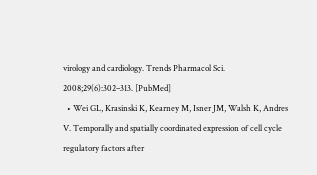virology and cardiology. Trends Pharmacol Sci. 2008;29(6):302–313. [PubMed]
  • Wei GL, Krasinski K, Kearney M, Isner JM, Walsh K, Andres V. Temporally and spatially coordinated expression of cell cycle regulatory factors after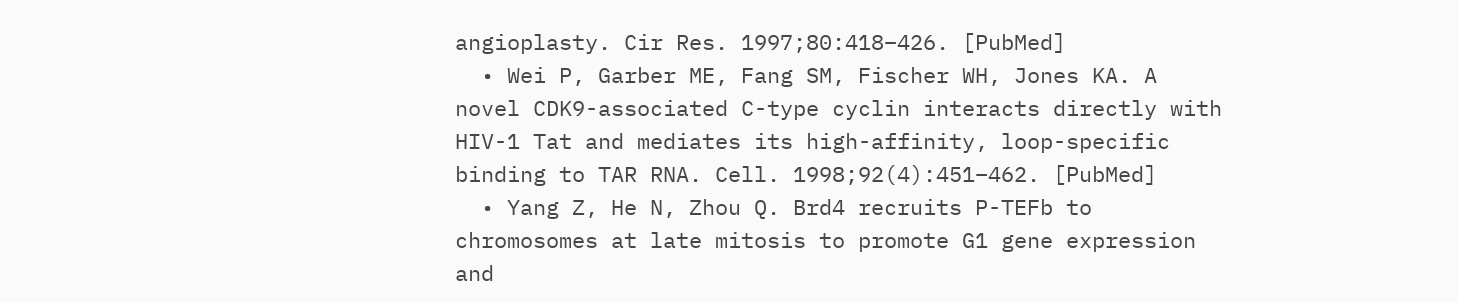angioplasty. Cir Res. 1997;80:418–426. [PubMed]
  • Wei P, Garber ME, Fang SM, Fischer WH, Jones KA. A novel CDK9-associated C-type cyclin interacts directly with HIV-1 Tat and mediates its high-affinity, loop-specific binding to TAR RNA. Cell. 1998;92(4):451–462. [PubMed]
  • Yang Z, He N, Zhou Q. Brd4 recruits P-TEFb to chromosomes at late mitosis to promote G1 gene expression and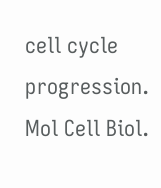cell cycle progression. Mol Cell Biol.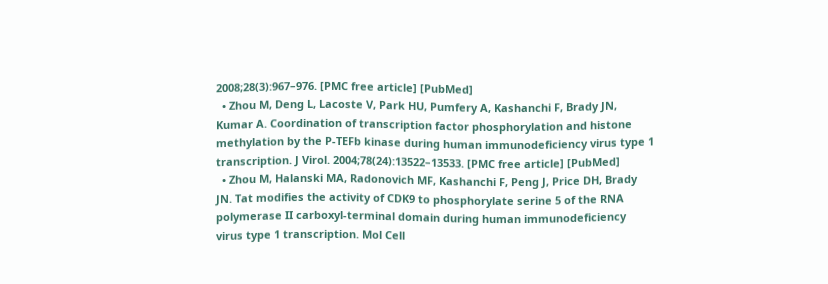2008;28(3):967–976. [PMC free article] [PubMed]
  • Zhou M, Deng L, Lacoste V, Park HU, Pumfery A, Kashanchi F, Brady JN, Kumar A. Coordination of transcription factor phosphorylation and histone methylation by the P-TEFb kinase during human immunodeficiency virus type 1 transcription. J Virol. 2004;78(24):13522–13533. [PMC free article] [PubMed]
  • Zhou M, Halanski MA, Radonovich MF, Kashanchi F, Peng J, Price DH, Brady JN. Tat modifies the activity of CDK9 to phosphorylate serine 5 of the RNA polymerase II carboxyl-terminal domain during human immunodeficiency virus type 1 transcription. Mol Cell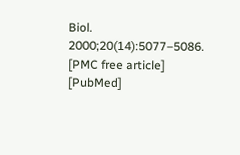Biol. 2000;20(14):5077–5086. [PMC free article] [PubMed]